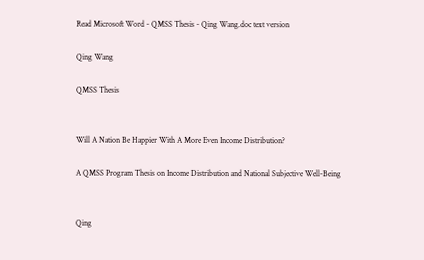Read Microsoft Word - QMSS Thesis - Qing Wang.doc text version

Qing Wang

QMSS Thesis


Will A Nation Be Happier With A More Even Income Distribution?

A QMSS Program Thesis on Income Distribution and National Subjective Well-Being


Qing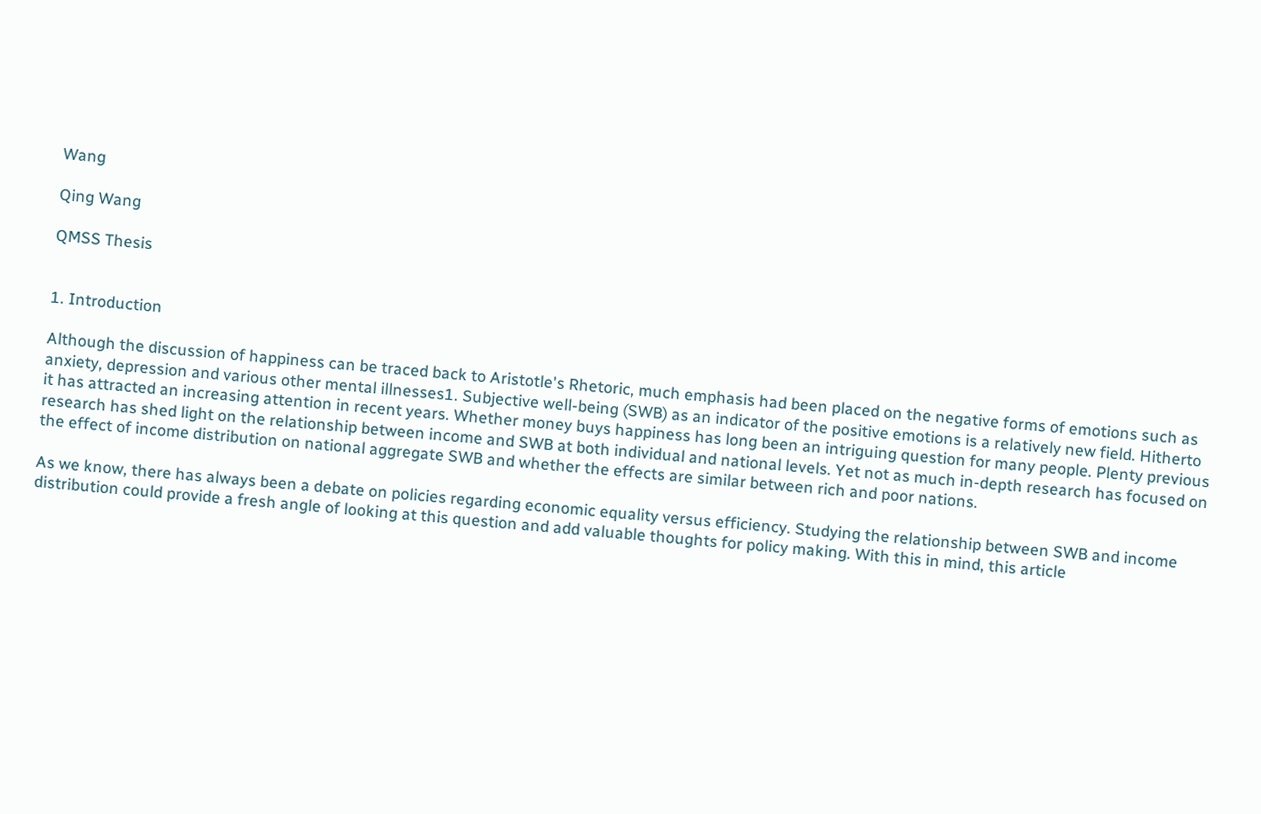Wang

Qing Wang

QMSS Thesis


1. Introduction

Although the discussion of happiness can be traced back to Aristotle's Rhetoric, much emphasis had been placed on the negative forms of emotions such as anxiety, depression and various other mental illnesses1. Subjective well-being (SWB) as an indicator of the positive emotions is a relatively new field. Hitherto it has attracted an increasing attention in recent years. Whether money buys happiness has long been an intriguing question for many people. Plenty previous research has shed light on the relationship between income and SWB at both individual and national levels. Yet not as much in-depth research has focused on the effect of income distribution on national aggregate SWB and whether the effects are similar between rich and poor nations.

As we know, there has always been a debate on policies regarding economic equality versus efficiency. Studying the relationship between SWB and income distribution could provide a fresh angle of looking at this question and add valuable thoughts for policy making. With this in mind, this article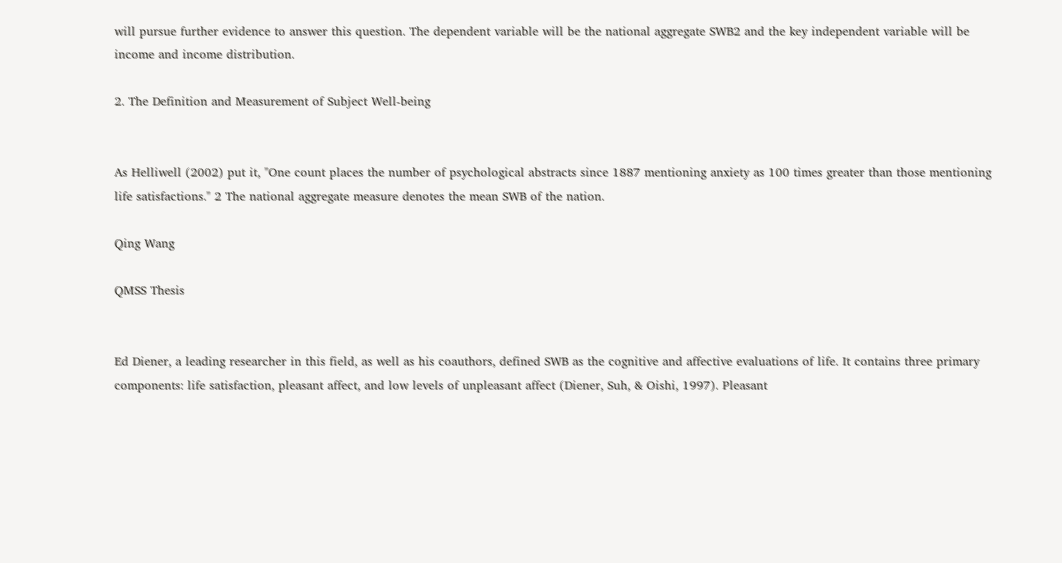will pursue further evidence to answer this question. The dependent variable will be the national aggregate SWB2 and the key independent variable will be income and income distribution.

2. The Definition and Measurement of Subject Well-being


As Helliwell (2002) put it, "One count places the number of psychological abstracts since 1887 mentioning anxiety as 100 times greater than those mentioning life satisfactions." 2 The national aggregate measure denotes the mean SWB of the nation.

Qing Wang

QMSS Thesis


Ed Diener, a leading researcher in this field, as well as his coauthors, defined SWB as the cognitive and affective evaluations of life. It contains three primary components: life satisfaction, pleasant affect, and low levels of unpleasant affect (Diener, Suh, & Oishi, 1997). Pleasant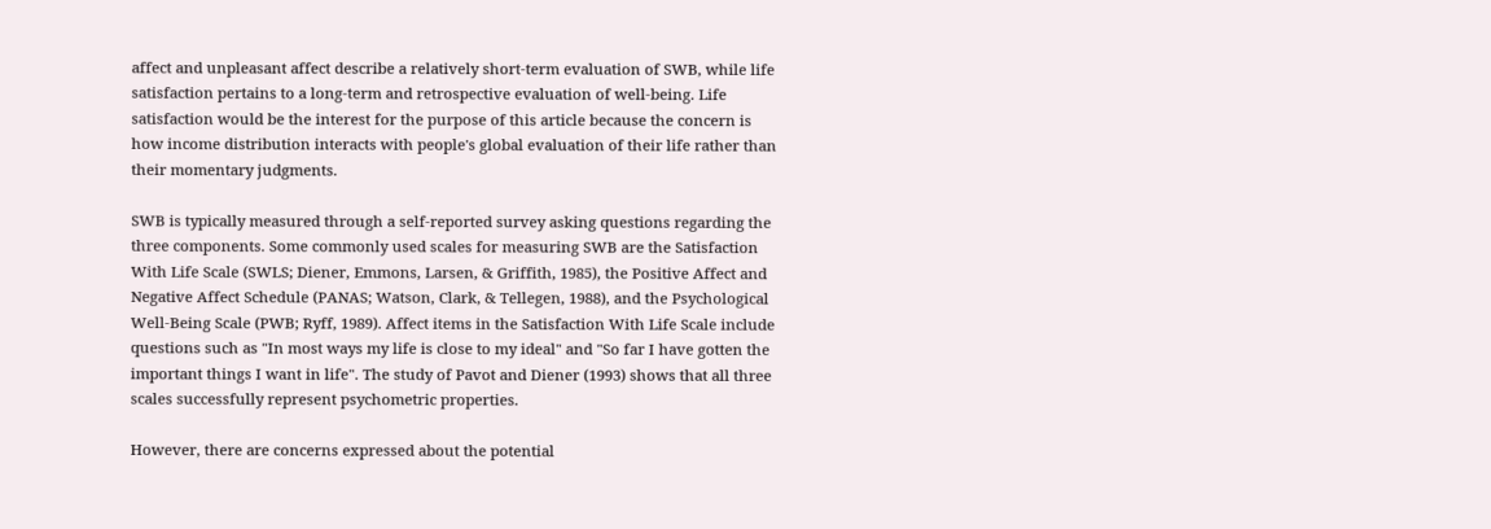affect and unpleasant affect describe a relatively short-term evaluation of SWB, while life satisfaction pertains to a long-term and retrospective evaluation of well-being. Life satisfaction would be the interest for the purpose of this article because the concern is how income distribution interacts with people's global evaluation of their life rather than their momentary judgments.

SWB is typically measured through a self-reported survey asking questions regarding the three components. Some commonly used scales for measuring SWB are the Satisfaction With Life Scale (SWLS; Diener, Emmons, Larsen, & Griffith, 1985), the Positive Affect and Negative Affect Schedule (PANAS; Watson, Clark, & Tellegen, 1988), and the Psychological Well-Being Scale (PWB; Ryff, 1989). Affect items in the Satisfaction With Life Scale include questions such as "In most ways my life is close to my ideal" and "So far I have gotten the important things I want in life". The study of Pavot and Diener (1993) shows that all three scales successfully represent psychometric properties.

However, there are concerns expressed about the potential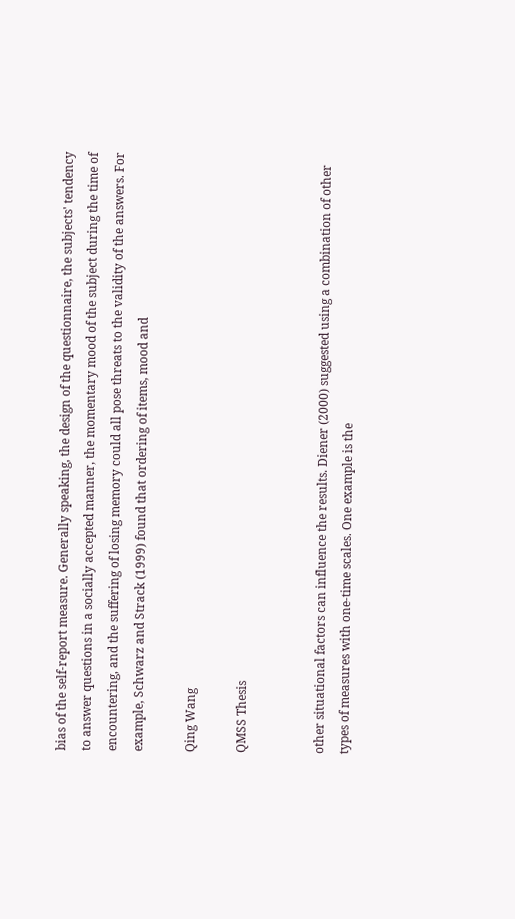bias of the self-report measure. Generally speaking, the design of the questionnaire, the subjects' tendency to answer questions in a socially accepted manner, the momentary mood of the subject during the time of encountering, and the suffering of losing memory could all pose threats to the validity of the answers. For example, Schwarz and Strack (1999) found that ordering of items, mood and

Qing Wang

QMSS Thesis


other situational factors can influence the results. Diener (2000) suggested using a combination of other types of measures with one-time scales. One example is the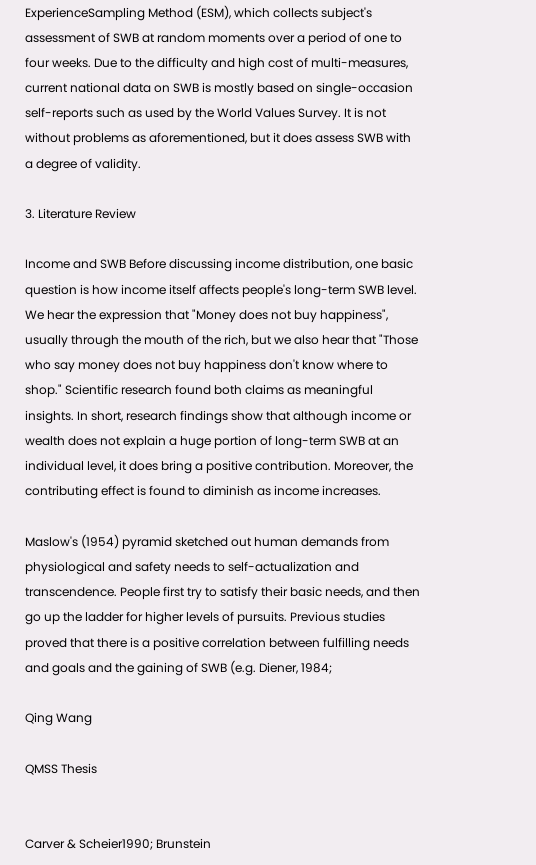ExperienceSampling Method (ESM), which collects subject's assessment of SWB at random moments over a period of one to four weeks. Due to the difficulty and high cost of multi-measures, current national data on SWB is mostly based on single-occasion self-reports such as used by the World Values Survey. It is not without problems as aforementioned, but it does assess SWB with a degree of validity.

3. Literature Review

Income and SWB Before discussing income distribution, one basic question is how income itself affects people's long-term SWB level. We hear the expression that "Money does not buy happiness", usually through the mouth of the rich, but we also hear that "Those who say money does not buy happiness don't know where to shop." Scientific research found both claims as meaningful insights. In short, research findings show that although income or wealth does not explain a huge portion of long-term SWB at an individual level, it does bring a positive contribution. Moreover, the contributing effect is found to diminish as income increases.

Maslow's (1954) pyramid sketched out human demands from physiological and safety needs to self-actualization and transcendence. People first try to satisfy their basic needs, and then go up the ladder for higher levels of pursuits. Previous studies proved that there is a positive correlation between fulfilling needs and goals and the gaining of SWB (e.g. Diener, 1984;

Qing Wang

QMSS Thesis


Carver & Scheier1990; Brunstein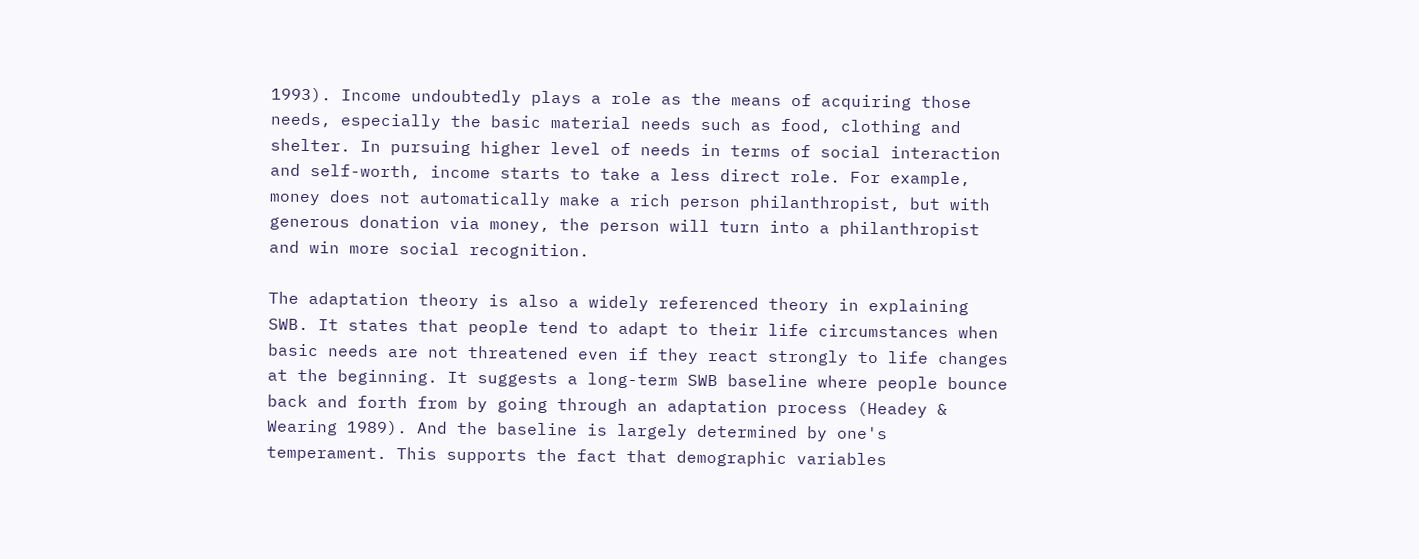1993). Income undoubtedly plays a role as the means of acquiring those needs, especially the basic material needs such as food, clothing and shelter. In pursuing higher level of needs in terms of social interaction and self-worth, income starts to take a less direct role. For example, money does not automatically make a rich person philanthropist, but with generous donation via money, the person will turn into a philanthropist and win more social recognition.

The adaptation theory is also a widely referenced theory in explaining SWB. It states that people tend to adapt to their life circumstances when basic needs are not threatened even if they react strongly to life changes at the beginning. It suggests a long-term SWB baseline where people bounce back and forth from by going through an adaptation process (Headey & Wearing 1989). And the baseline is largely determined by one's temperament. This supports the fact that demographic variables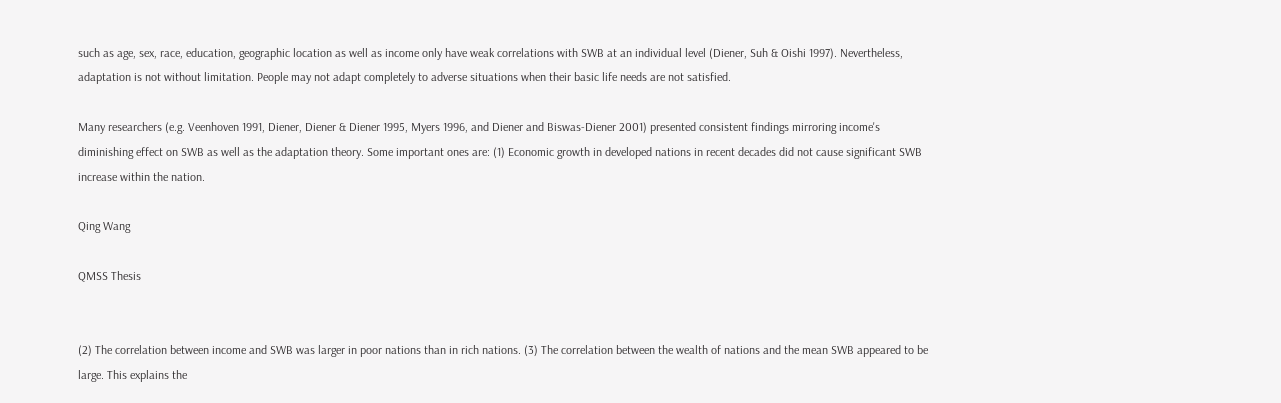such as age, sex, race, education, geographic location as well as income only have weak correlations with SWB at an individual level (Diener, Suh & Oishi 1997). Nevertheless, adaptation is not without limitation. People may not adapt completely to adverse situations when their basic life needs are not satisfied.

Many researchers (e.g. Veenhoven 1991, Diener, Diener & Diener 1995, Myers 1996, and Diener and Biswas-Diener 2001) presented consistent findings mirroring income's diminishing effect on SWB as well as the adaptation theory. Some important ones are: (1) Economic growth in developed nations in recent decades did not cause significant SWB increase within the nation.

Qing Wang

QMSS Thesis


(2) The correlation between income and SWB was larger in poor nations than in rich nations. (3) The correlation between the wealth of nations and the mean SWB appeared to be large. This explains the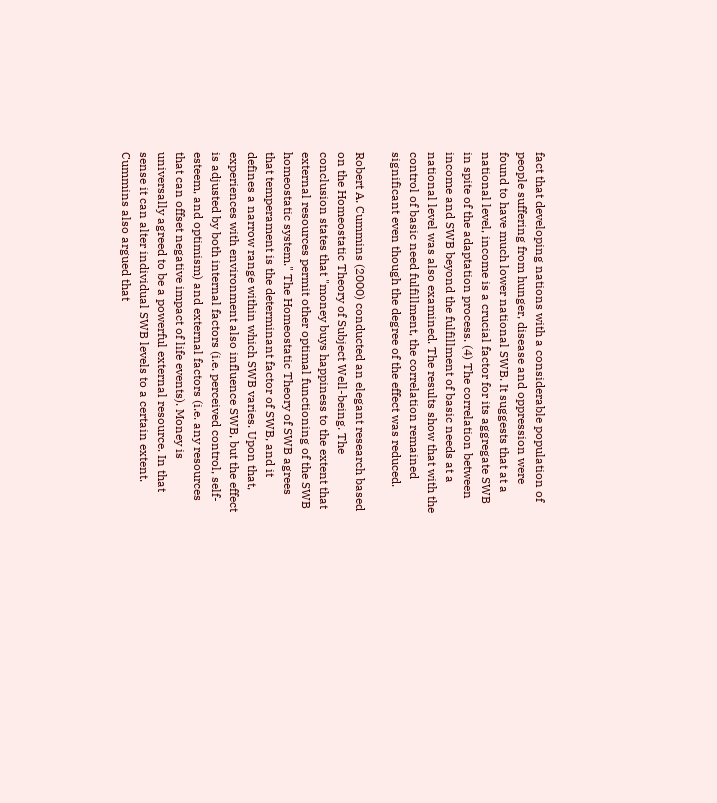fact that developing nations with a considerable population of people suffering from hunger, disease and oppression were found to have much lower national SWB. It suggests that at a national level, income is a crucial factor for its aggregate SWB in spite of the adaptation process. (4) The correlation between income and SWB beyond the fulfillment of basic needs at a national level was also examined. The results show that with the control of basic need fulfillment, the correlation remained significant even though the degree of the effect was reduced.

Robert A. Cummins (2000) conducted an elegant research based on the Homeostatic Theory of Subject Well-being. The conclusion states that "money buys happiness to the extent that external resources permit other optimal functioning of the SWB homeostatic system." The Homeostatic Theory of SWB agrees that temperament is the determinant factor of SWB, and it defines a narrow range within which SWB varies. Upon that, experiences with environment also influence SWB, but the effect is adjusted by both internal factors (i.e. perceived control, self-esteem, and optimism) and external factors (i.e. any resources that can offset negative impact of life events). Money is universally agreed to be a powerful external resource. In that sense it can alter individual SWB levels to a certain extent. Cummins also argued that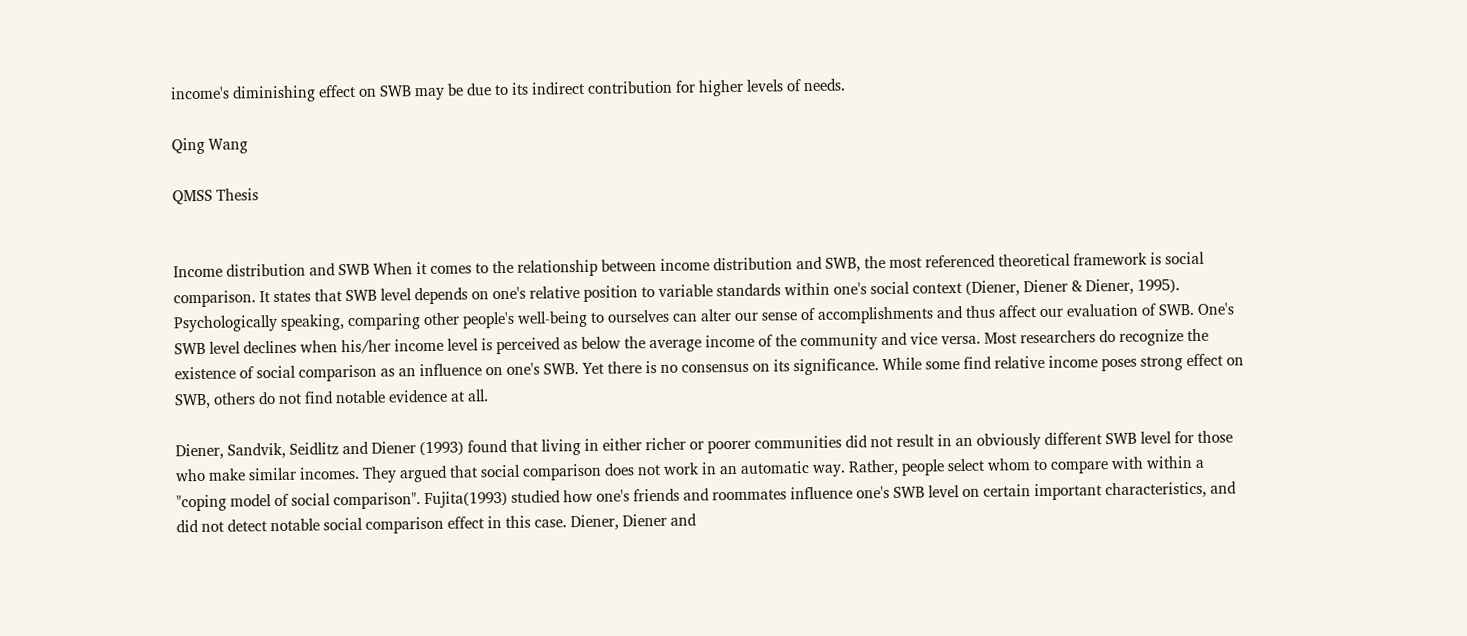income's diminishing effect on SWB may be due to its indirect contribution for higher levels of needs.

Qing Wang

QMSS Thesis


Income distribution and SWB When it comes to the relationship between income distribution and SWB, the most referenced theoretical framework is social comparison. It states that SWB level depends on one's relative position to variable standards within one's social context (Diener, Diener & Diener, 1995). Psychologically speaking, comparing other people's well-being to ourselves can alter our sense of accomplishments and thus affect our evaluation of SWB. One's SWB level declines when his/her income level is perceived as below the average income of the community and vice versa. Most researchers do recognize the existence of social comparison as an influence on one's SWB. Yet there is no consensus on its significance. While some find relative income poses strong effect on SWB, others do not find notable evidence at all.

Diener, Sandvik, Seidlitz and Diener (1993) found that living in either richer or poorer communities did not result in an obviously different SWB level for those who make similar incomes. They argued that social comparison does not work in an automatic way. Rather, people select whom to compare with within a "coping model of social comparison". Fujita(1993) studied how one's friends and roommates influence one's SWB level on certain important characteristics, and did not detect notable social comparison effect in this case. Diener, Diener and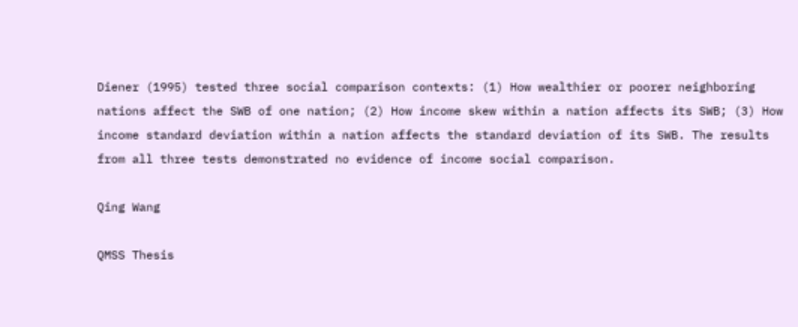Diener (1995) tested three social comparison contexts: (1) How wealthier or poorer neighboring nations affect the SWB of one nation; (2) How income skew within a nation affects its SWB; (3) How income standard deviation within a nation affects the standard deviation of its SWB. The results from all three tests demonstrated no evidence of income social comparison.

Qing Wang

QMSS Thesis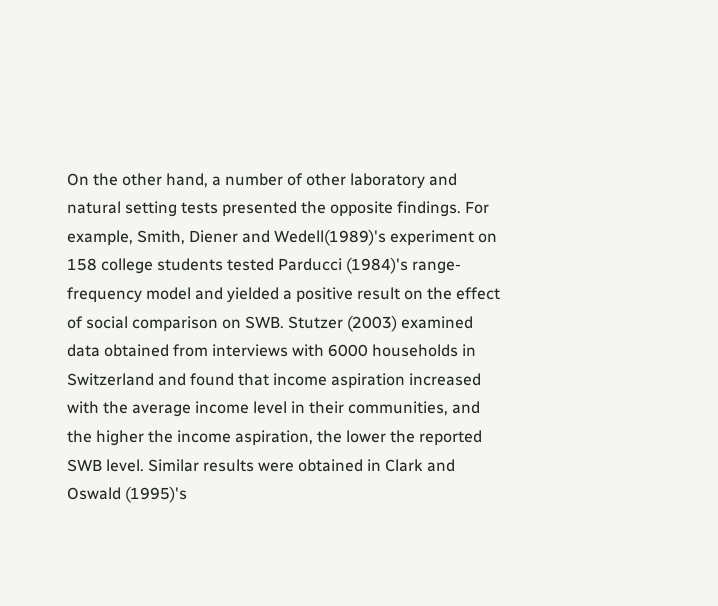On the other hand, a number of other laboratory and natural setting tests presented the opposite findings. For example, Smith, Diener and Wedell(1989)'s experiment on 158 college students tested Parducci (1984)'s range-frequency model and yielded a positive result on the effect of social comparison on SWB. Stutzer (2003) examined data obtained from interviews with 6000 households in Switzerland and found that income aspiration increased with the average income level in their communities, and the higher the income aspiration, the lower the reported SWB level. Similar results were obtained in Clark and Oswald (1995)'s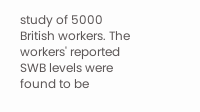study of 5000 British workers. The workers' reported SWB levels were found to be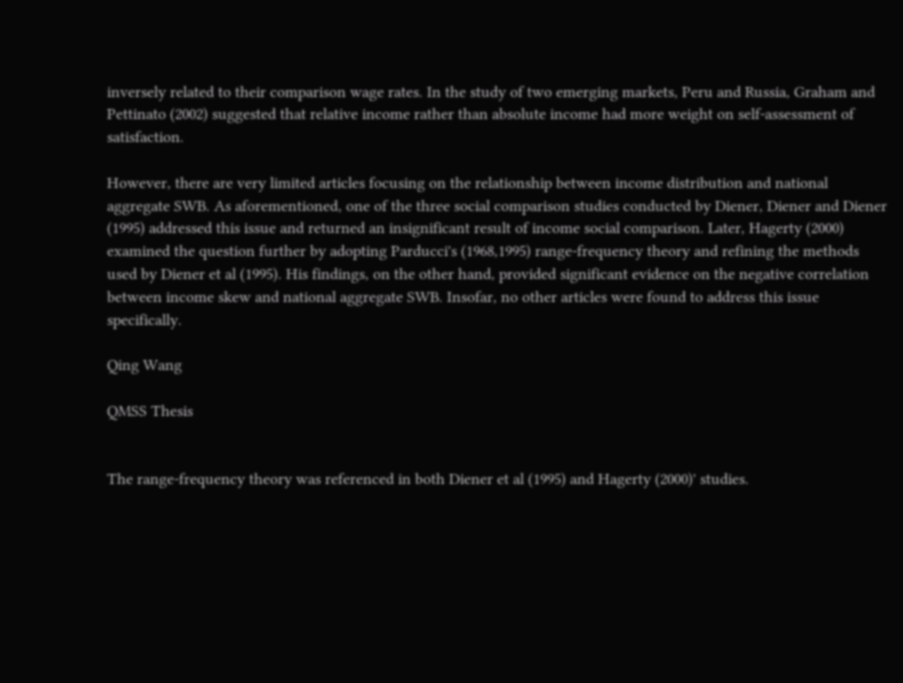inversely related to their comparison wage rates. In the study of two emerging markets, Peru and Russia, Graham and Pettinato (2002) suggested that relative income rather than absolute income had more weight on self-assessment of satisfaction.

However, there are very limited articles focusing on the relationship between income distribution and national aggregate SWB. As aforementioned, one of the three social comparison studies conducted by Diener, Diener and Diener (1995) addressed this issue and returned an insignificant result of income social comparison. Later, Hagerty (2000) examined the question further by adopting Parducci's (1968,1995) range-frequency theory and refining the methods used by Diener et al (1995). His findings, on the other hand, provided significant evidence on the negative correlation between income skew and national aggregate SWB. Insofar, no other articles were found to address this issue specifically.

Qing Wang

QMSS Thesis


The range-frequency theory was referenced in both Diener et al (1995) and Hagerty (2000)' studies.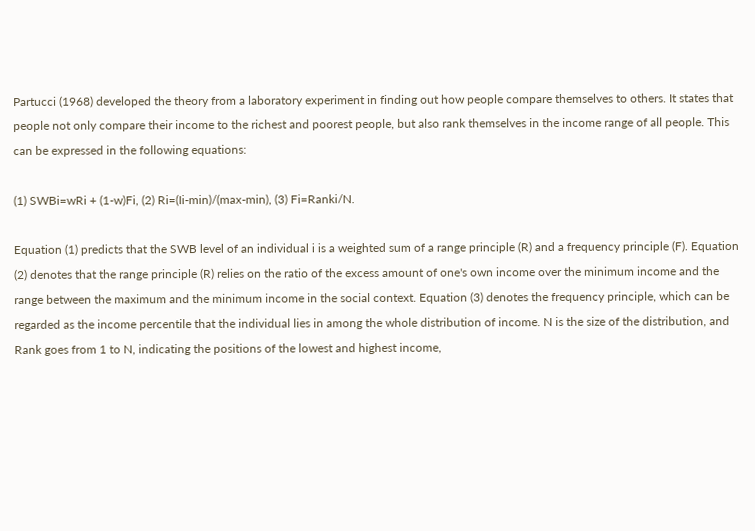Partucci (1968) developed the theory from a laboratory experiment in finding out how people compare themselves to others. It states that people not only compare their income to the richest and poorest people, but also rank themselves in the income range of all people. This can be expressed in the following equations:

(1) SWBi=wRi + (1-w)Fi, (2) Ri=(Ii-min)/(max-min), (3) Fi=Ranki/N.

Equation (1) predicts that the SWB level of an individual i is a weighted sum of a range principle (R) and a frequency principle (F). Equation (2) denotes that the range principle (R) relies on the ratio of the excess amount of one's own income over the minimum income and the range between the maximum and the minimum income in the social context. Equation (3) denotes the frequency principle, which can be regarded as the income percentile that the individual lies in among the whole distribution of income. N is the size of the distribution, and Rank goes from 1 to N, indicating the positions of the lowest and highest income,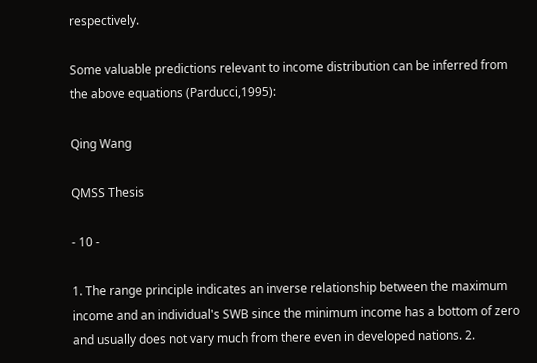respectively.

Some valuable predictions relevant to income distribution can be inferred from the above equations (Parducci,1995):

Qing Wang

QMSS Thesis

- 10 -

1. The range principle indicates an inverse relationship between the maximum income and an individual's SWB since the minimum income has a bottom of zero and usually does not vary much from there even in developed nations. 2.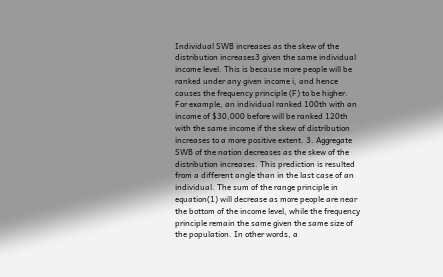Individual SWB increases as the skew of the distribution increases3 given the same individual income level. This is because more people will be ranked under any given income i, and hence causes the frequency principle (F) to be higher. For example, an individual ranked 100th with an income of $30,000 before will be ranked 120th with the same income if the skew of distribution increases to a more positive extent. 3. Aggregate SWB of the nation decreases as the skew of the distribution increases. This prediction is resulted from a different angle than in the last case of an individual. The sum of the range principle in equation(1) will decrease as more people are near the bottom of the income level, while the frequency principle remain the same given the same size of the population. In other words, a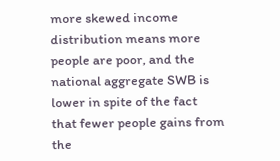more skewed income distribution means more people are poor, and the national aggregate SWB is lower in spite of the fact that fewer people gains from the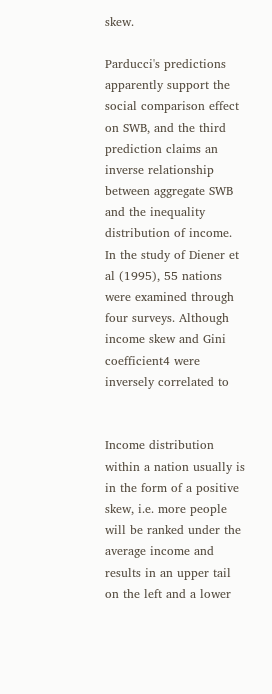skew.

Parducci's predictions apparently support the social comparison effect on SWB, and the third prediction claims an inverse relationship between aggregate SWB and the inequality distribution of income. In the study of Diener et al (1995), 55 nations were examined through four surveys. Although income skew and Gini coefficient4 were inversely correlated to


Income distribution within a nation usually is in the form of a positive skew, i.e. more people will be ranked under the average income and results in an upper tail on the left and a lower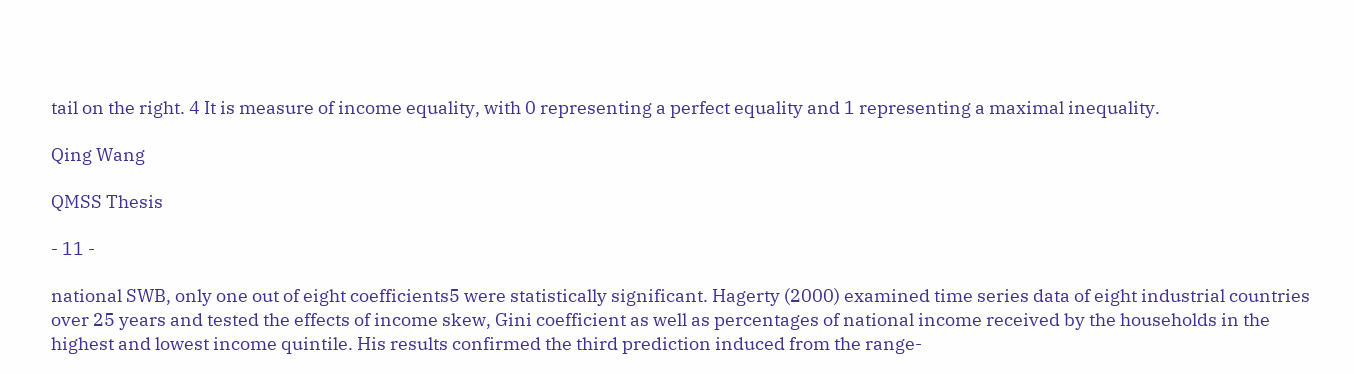tail on the right. 4 It is measure of income equality, with 0 representing a perfect equality and 1 representing a maximal inequality.

Qing Wang

QMSS Thesis

- 11 -

national SWB, only one out of eight coefficients5 were statistically significant. Hagerty (2000) examined time series data of eight industrial countries over 25 years and tested the effects of income skew, Gini coefficient as well as percentages of national income received by the households in the highest and lowest income quintile. His results confirmed the third prediction induced from the range-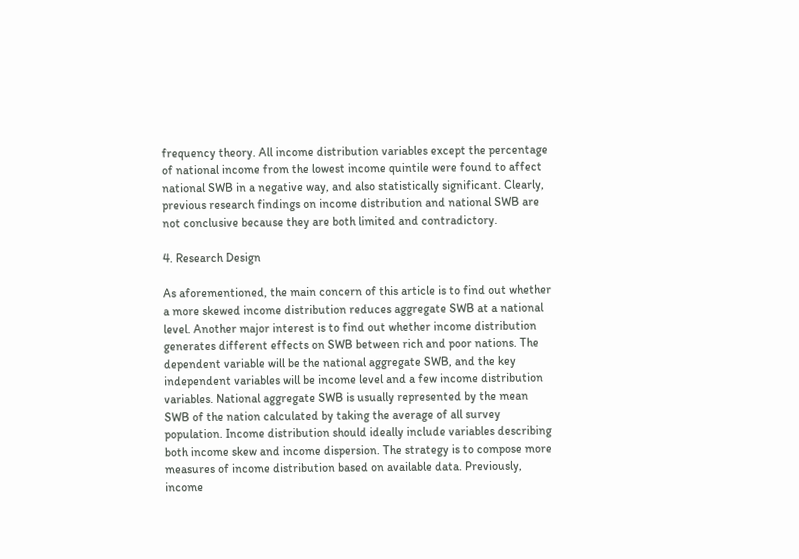frequency theory. All income distribution variables except the percentage of national income from the lowest income quintile were found to affect national SWB in a negative way, and also statistically significant. Clearly, previous research findings on income distribution and national SWB are not conclusive because they are both limited and contradictory.

4. Research Design

As aforementioned, the main concern of this article is to find out whether a more skewed income distribution reduces aggregate SWB at a national level. Another major interest is to find out whether income distribution generates different effects on SWB between rich and poor nations. The dependent variable will be the national aggregate SWB, and the key independent variables will be income level and a few income distribution variables. National aggregate SWB is usually represented by the mean SWB of the nation calculated by taking the average of all survey population. Income distribution should ideally include variables describing both income skew and income dispersion. The strategy is to compose more measures of income distribution based on available data. Previously, income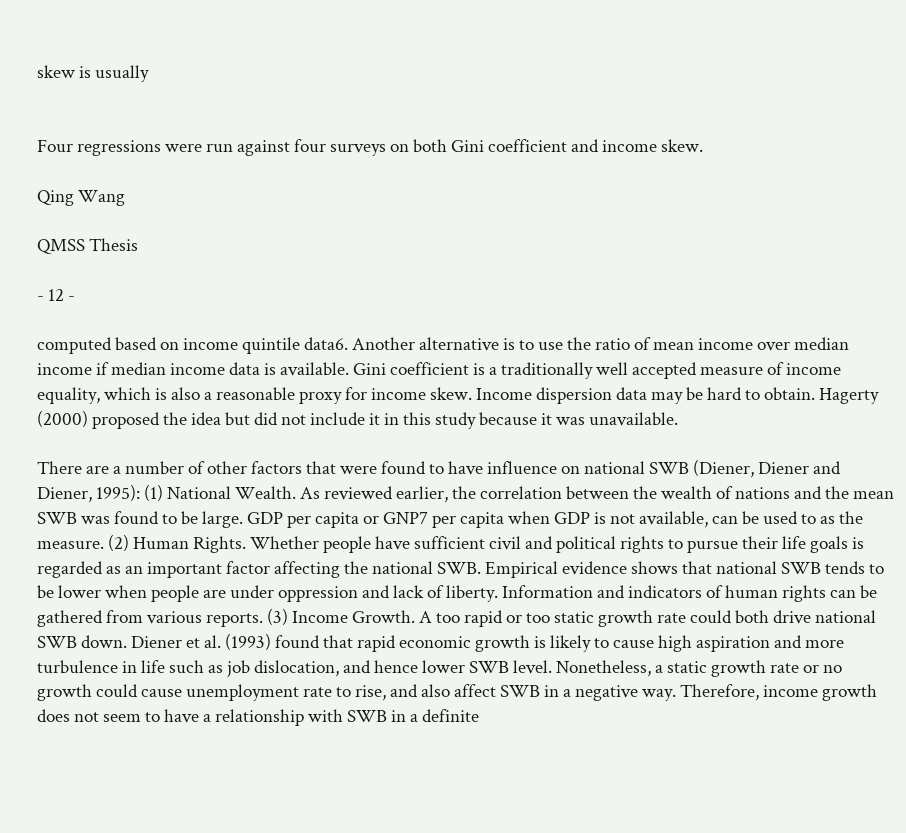skew is usually


Four regressions were run against four surveys on both Gini coefficient and income skew.

Qing Wang

QMSS Thesis

- 12 -

computed based on income quintile data6. Another alternative is to use the ratio of mean income over median income if median income data is available. Gini coefficient is a traditionally well accepted measure of income equality, which is also a reasonable proxy for income skew. Income dispersion data may be hard to obtain. Hagerty (2000) proposed the idea but did not include it in this study because it was unavailable.

There are a number of other factors that were found to have influence on national SWB (Diener, Diener and Diener, 1995): (1) National Wealth. As reviewed earlier, the correlation between the wealth of nations and the mean SWB was found to be large. GDP per capita or GNP7 per capita when GDP is not available, can be used to as the measure. (2) Human Rights. Whether people have sufficient civil and political rights to pursue their life goals is regarded as an important factor affecting the national SWB. Empirical evidence shows that national SWB tends to be lower when people are under oppression and lack of liberty. Information and indicators of human rights can be gathered from various reports. (3) Income Growth. A too rapid or too static growth rate could both drive national SWB down. Diener et al. (1993) found that rapid economic growth is likely to cause high aspiration and more turbulence in life such as job dislocation, and hence lower SWB level. Nonetheless, a static growth rate or no growth could cause unemployment rate to rise, and also affect SWB in a negative way. Therefore, income growth does not seem to have a relationship with SWB in a definite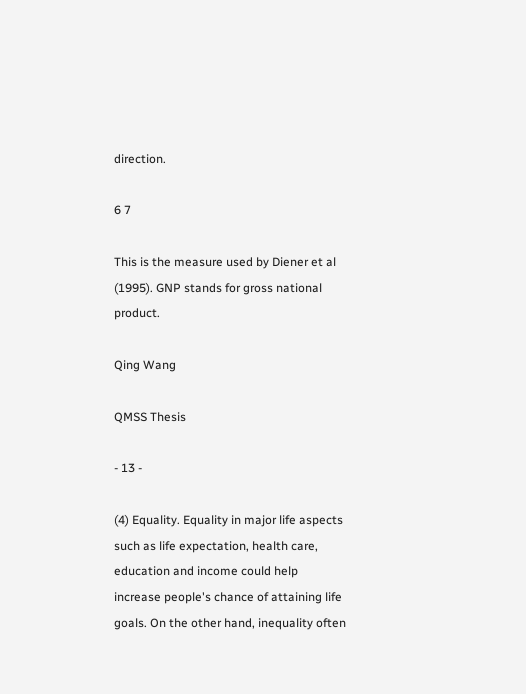direction.

6 7

This is the measure used by Diener et al (1995). GNP stands for gross national product.

Qing Wang

QMSS Thesis

- 13 -

(4) Equality. Equality in major life aspects such as life expectation, health care, education and income could help increase people's chance of attaining life goals. On the other hand, inequality often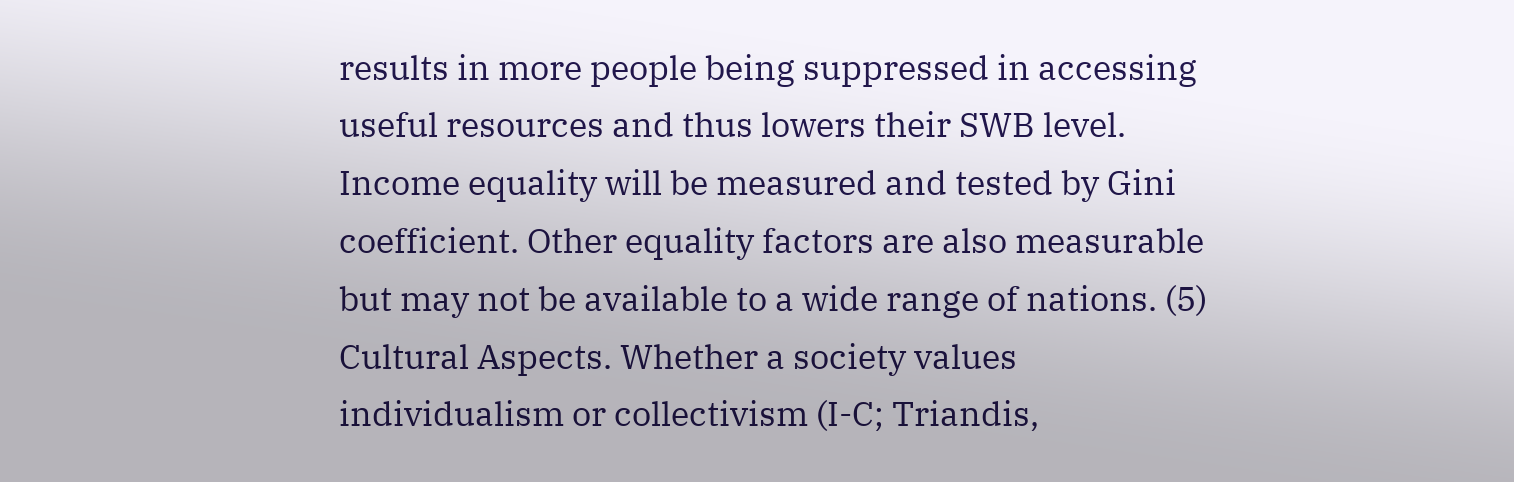results in more people being suppressed in accessing useful resources and thus lowers their SWB level. Income equality will be measured and tested by Gini coefficient. Other equality factors are also measurable but may not be available to a wide range of nations. (5) Cultural Aspects. Whether a society values individualism or collectivism (I-C; Triandis,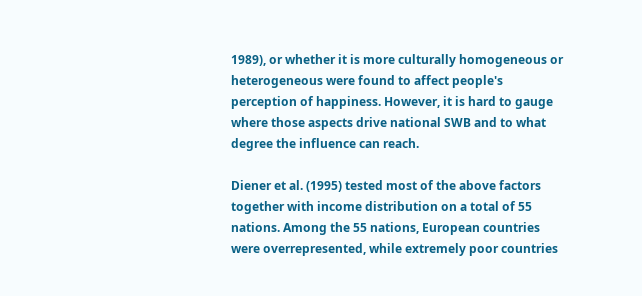1989), or whether it is more culturally homogeneous or heterogeneous were found to affect people's perception of happiness. However, it is hard to gauge where those aspects drive national SWB and to what degree the influence can reach.

Diener et al. (1995) tested most of the above factors together with income distribution on a total of 55 nations. Among the 55 nations, European countries were overrepresented, while extremely poor countries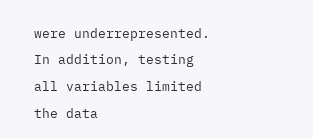were underrepresented. In addition, testing all variables limited the data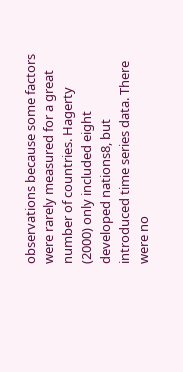observations because some factors were rarely measured for a great number of countries. Hagerty (2000) only included eight developed nations8, but introduced time series data. There were no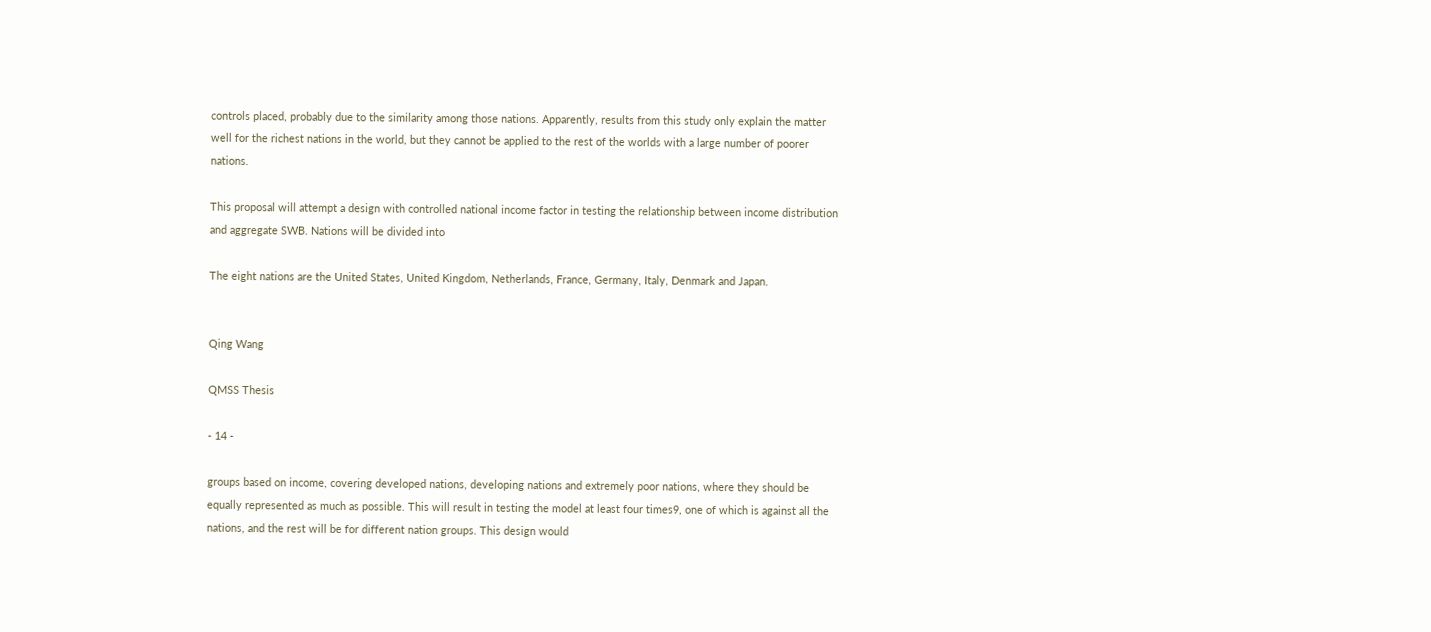controls placed, probably due to the similarity among those nations. Apparently, results from this study only explain the matter well for the richest nations in the world, but they cannot be applied to the rest of the worlds with a large number of poorer nations.

This proposal will attempt a design with controlled national income factor in testing the relationship between income distribution and aggregate SWB. Nations will be divided into

The eight nations are the United States, United Kingdom, Netherlands, France, Germany, Italy, Denmark and Japan.


Qing Wang

QMSS Thesis

- 14 -

groups based on income, covering developed nations, developing nations and extremely poor nations, where they should be equally represented as much as possible. This will result in testing the model at least four times9, one of which is against all the nations, and the rest will be for different nation groups. This design would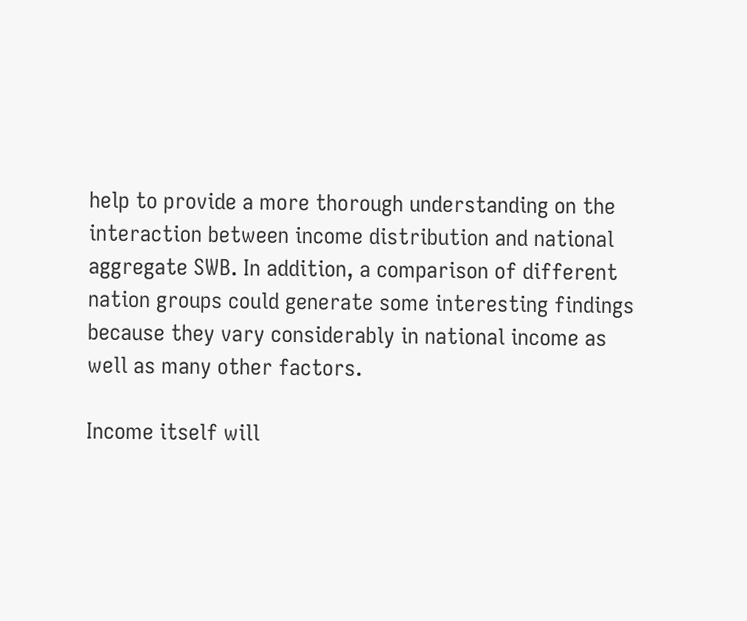help to provide a more thorough understanding on the interaction between income distribution and national aggregate SWB. In addition, a comparison of different nation groups could generate some interesting findings because they vary considerably in national income as well as many other factors.

Income itself will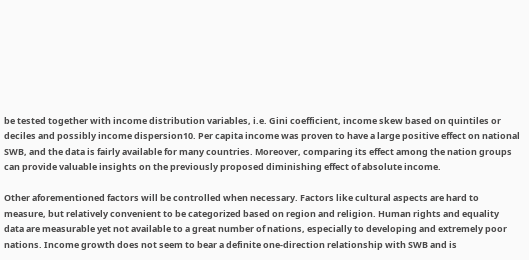be tested together with income distribution variables, i.e. Gini coefficient, income skew based on quintiles or deciles and possibly income dispersion10. Per capita income was proven to have a large positive effect on national SWB, and the data is fairly available for many countries. Moreover, comparing its effect among the nation groups can provide valuable insights on the previously proposed diminishing effect of absolute income.

Other aforementioned factors will be controlled when necessary. Factors like cultural aspects are hard to measure, but relatively convenient to be categorized based on region and religion. Human rights and equality data are measurable yet not available to a great number of nations, especially to developing and extremely poor nations. Income growth does not seem to bear a definite one-direction relationship with SWB and is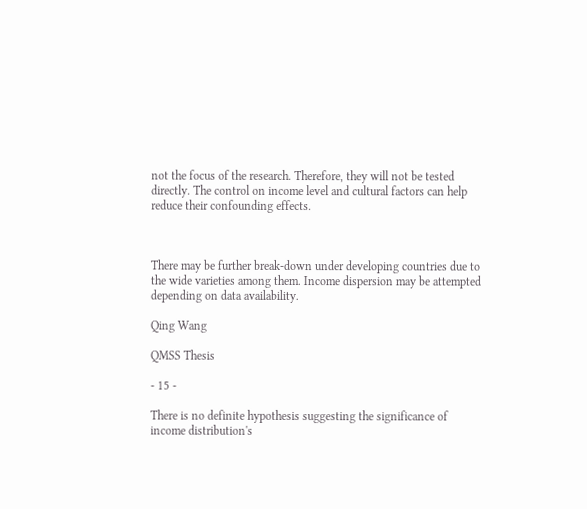not the focus of the research. Therefore, they will not be tested directly. The control on income level and cultural factors can help reduce their confounding effects.



There may be further break-down under developing countries due to the wide varieties among them. Income dispersion may be attempted depending on data availability.

Qing Wang

QMSS Thesis

- 15 -

There is no definite hypothesis suggesting the significance of income distribution's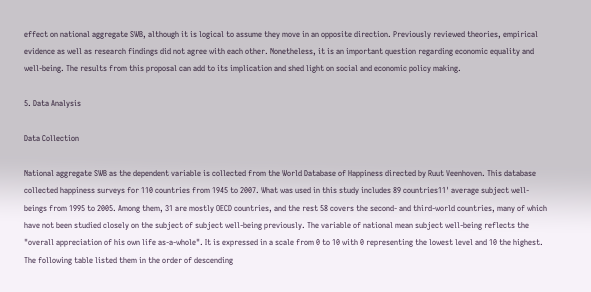effect on national aggregate SWB, although it is logical to assume they move in an opposite direction. Previously reviewed theories, empirical evidence as well as research findings did not agree with each other. Nonetheless, it is an important question regarding economic equality and well-being. The results from this proposal can add to its implication and shed light on social and economic policy making.

5. Data Analysis

Data Collection

National aggregate SWB as the dependent variable is collected from the World Database of Happiness directed by Ruut Veenhoven. This database collected happiness surveys for 110 countries from 1945 to 2007. What was used in this study includes 89 countries11' average subject well-beings from 1995 to 2005. Among them, 31 are mostly OECD countries, and the rest 58 covers the second- and third-world countries, many of which have not been studied closely on the subject of subject well-being previously. The variable of national mean subject well-being reflects the "overall appreciation of his own life as-a-whole". It is expressed in a scale from 0 to 10 with 0 representing the lowest level and 10 the highest. The following table listed them in the order of descending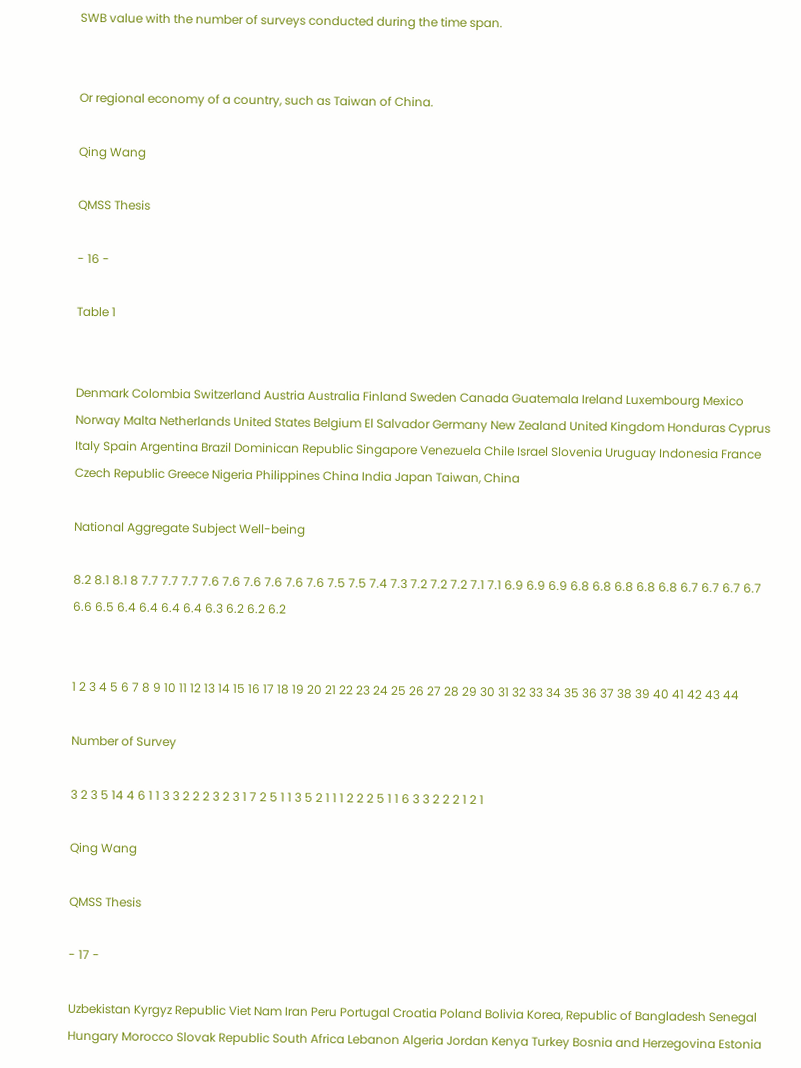SWB value with the number of surveys conducted during the time span.


Or regional economy of a country, such as Taiwan of China.

Qing Wang

QMSS Thesis

- 16 -

Table 1


Denmark Colombia Switzerland Austria Australia Finland Sweden Canada Guatemala Ireland Luxembourg Mexico Norway Malta Netherlands United States Belgium El Salvador Germany New Zealand United Kingdom Honduras Cyprus Italy Spain Argentina Brazil Dominican Republic Singapore Venezuela Chile Israel Slovenia Uruguay Indonesia France Czech Republic Greece Nigeria Philippines China India Japan Taiwan, China

National Aggregate Subject Well-being

8.2 8.1 8.1 8 7.7 7.7 7.7 7.6 7.6 7.6 7.6 7.6 7.6 7.5 7.5 7.4 7.3 7.2 7.2 7.2 7.1 7.1 6.9 6.9 6.9 6.8 6.8 6.8 6.8 6.8 6.7 6.7 6.7 6.7 6.6 6.5 6.4 6.4 6.4 6.4 6.3 6.2 6.2 6.2


1 2 3 4 5 6 7 8 9 10 11 12 13 14 15 16 17 18 19 20 21 22 23 24 25 26 27 28 29 30 31 32 33 34 35 36 37 38 39 40 41 42 43 44

Number of Survey

3 2 3 5 14 4 6 1 1 3 3 2 2 2 3 2 3 1 7 2 5 1 1 3 5 2 1 1 1 2 2 2 5 1 1 6 3 3 2 2 2 1 2 1

Qing Wang

QMSS Thesis

- 17 -

Uzbekistan Kyrgyz Republic Viet Nam Iran Peru Portugal Croatia Poland Bolivia Korea, Republic of Bangladesh Senegal Hungary Morocco Slovak Republic South Africa Lebanon Algeria Jordan Kenya Turkey Bosnia and Herzegovina Estonia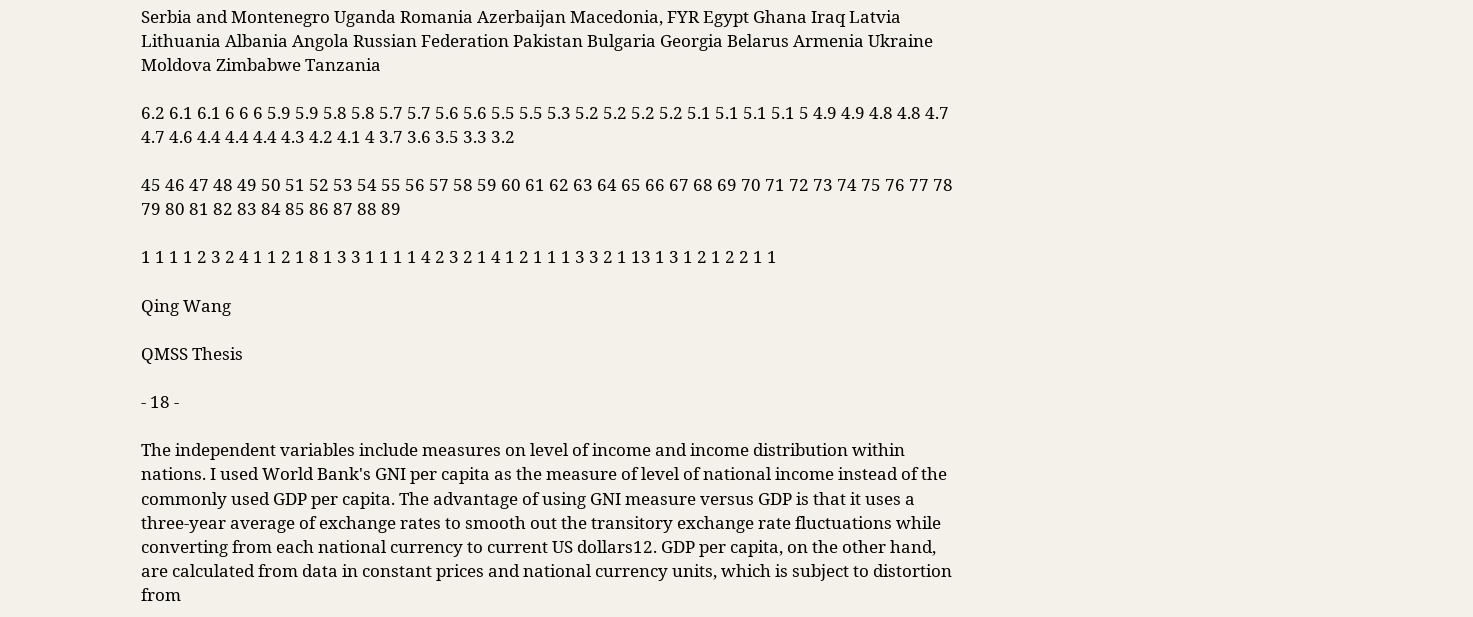Serbia and Montenegro Uganda Romania Azerbaijan Macedonia, FYR Egypt Ghana Iraq Latvia Lithuania Albania Angola Russian Federation Pakistan Bulgaria Georgia Belarus Armenia Ukraine Moldova Zimbabwe Tanzania

6.2 6.1 6.1 6 6 6 5.9 5.9 5.8 5.8 5.7 5.7 5.6 5.6 5.5 5.5 5.3 5.2 5.2 5.2 5.2 5.1 5.1 5.1 5.1 5 4.9 4.9 4.8 4.8 4.7 4.7 4.6 4.4 4.4 4.4 4.3 4.2 4.1 4 3.7 3.6 3.5 3.3 3.2

45 46 47 48 49 50 51 52 53 54 55 56 57 58 59 60 61 62 63 64 65 66 67 68 69 70 71 72 73 74 75 76 77 78 79 80 81 82 83 84 85 86 87 88 89

1 1 1 1 2 3 2 4 1 1 2 1 8 1 3 3 1 1 1 1 4 2 3 2 1 4 1 2 1 1 1 3 3 2 1 13 1 3 1 2 1 2 2 1 1

Qing Wang

QMSS Thesis

- 18 -

The independent variables include measures on level of income and income distribution within nations. I used World Bank's GNI per capita as the measure of level of national income instead of the commonly used GDP per capita. The advantage of using GNI measure versus GDP is that it uses a three-year average of exchange rates to smooth out the transitory exchange rate fluctuations while converting from each national currency to current US dollars12. GDP per capita, on the other hand, are calculated from data in constant prices and national currency units, which is subject to distortion from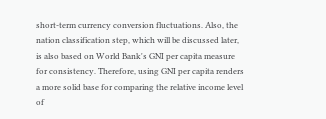short-term currency conversion fluctuations. Also, the nation classification step, which will be discussed later, is also based on World Bank's GNI per capita measure for consistency. Therefore, using GNI per capita renders a more solid base for comparing the relative income level of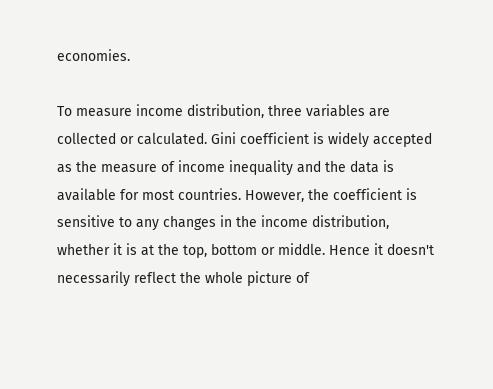economies.

To measure income distribution, three variables are collected or calculated. Gini coefficient is widely accepted as the measure of income inequality and the data is available for most countries. However, the coefficient is sensitive to any changes in the income distribution, whether it is at the top, bottom or middle. Hence it doesn't necessarily reflect the whole picture of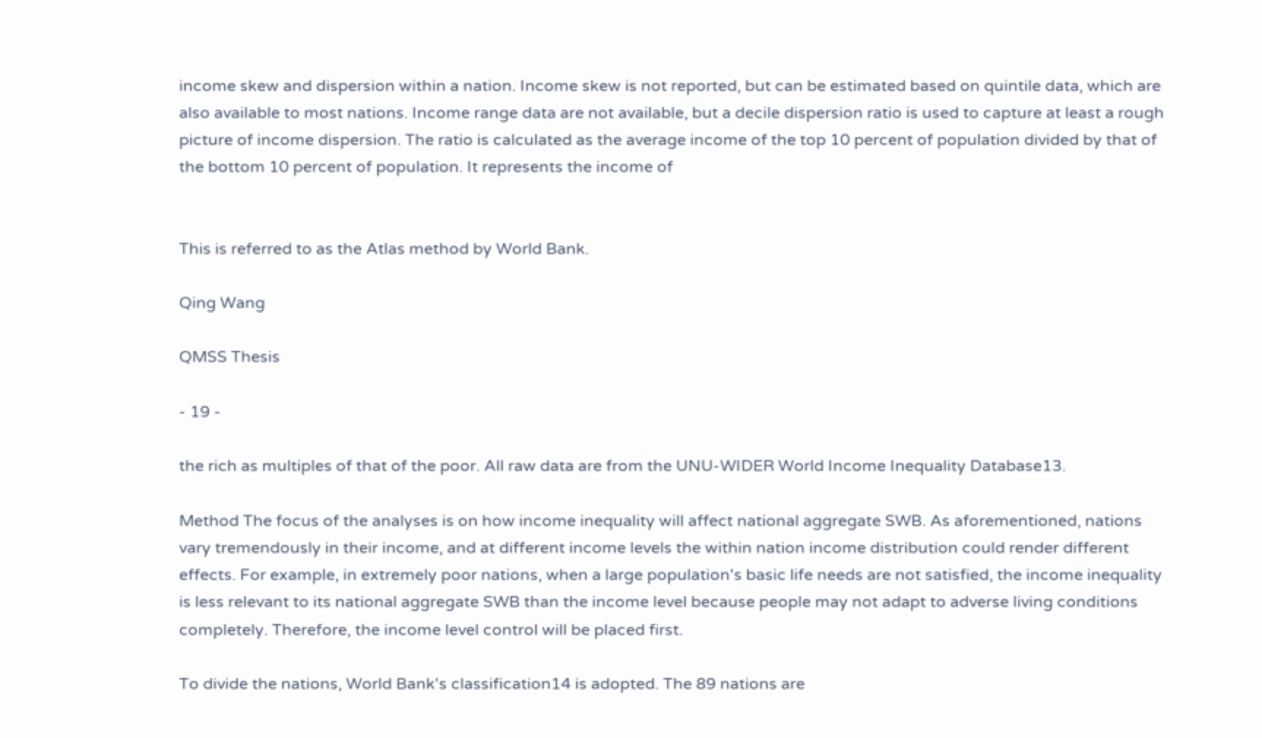income skew and dispersion within a nation. Income skew is not reported, but can be estimated based on quintile data, which are also available to most nations. Income range data are not available, but a decile dispersion ratio is used to capture at least a rough picture of income dispersion. The ratio is calculated as the average income of the top 10 percent of population divided by that of the bottom 10 percent of population. It represents the income of


This is referred to as the Atlas method by World Bank.

Qing Wang

QMSS Thesis

- 19 -

the rich as multiples of that of the poor. All raw data are from the UNU-WIDER World Income Inequality Database13.

Method The focus of the analyses is on how income inequality will affect national aggregate SWB. As aforementioned, nations vary tremendously in their income, and at different income levels the within nation income distribution could render different effects. For example, in extremely poor nations, when a large population's basic life needs are not satisfied, the income inequality is less relevant to its national aggregate SWB than the income level because people may not adapt to adverse living conditions completely. Therefore, the income level control will be placed first.

To divide the nations, World Bank's classification14 is adopted. The 89 nations are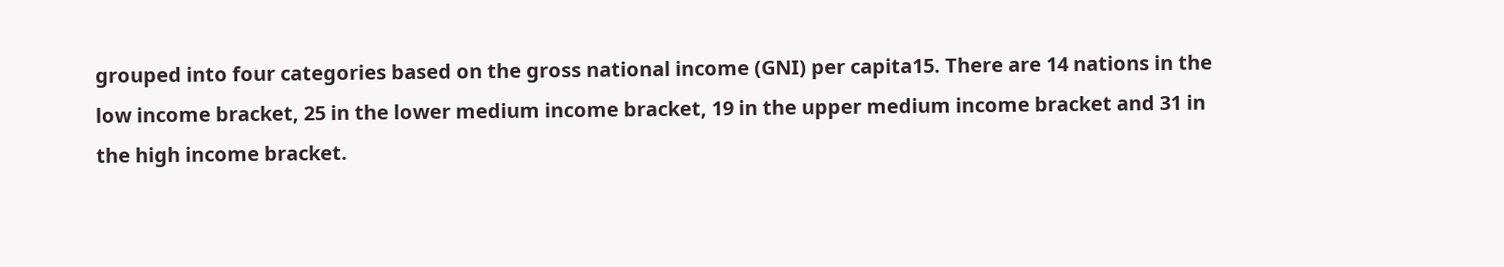grouped into four categories based on the gross national income (GNI) per capita15. There are 14 nations in the low income bracket, 25 in the lower medium income bracket, 19 in the upper medium income bracket and 31 in the high income bracket.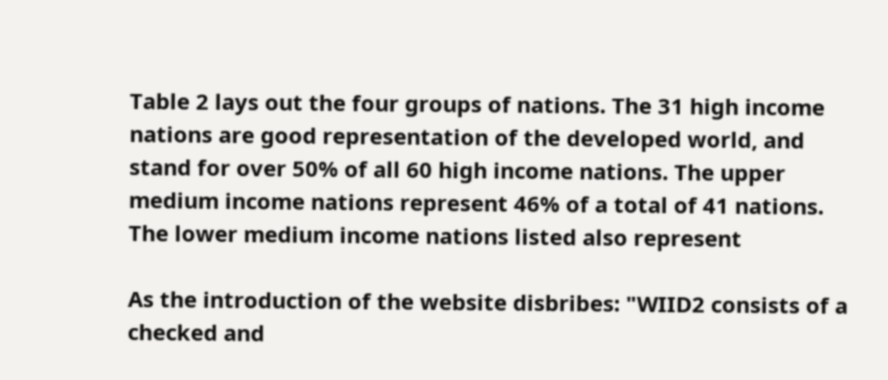Table 2 lays out the four groups of nations. The 31 high income nations are good representation of the developed world, and stand for over 50% of all 60 high income nations. The upper medium income nations represent 46% of a total of 41 nations. The lower medium income nations listed also represent

As the introduction of the website disbribes: "WIID2 consists of a checked and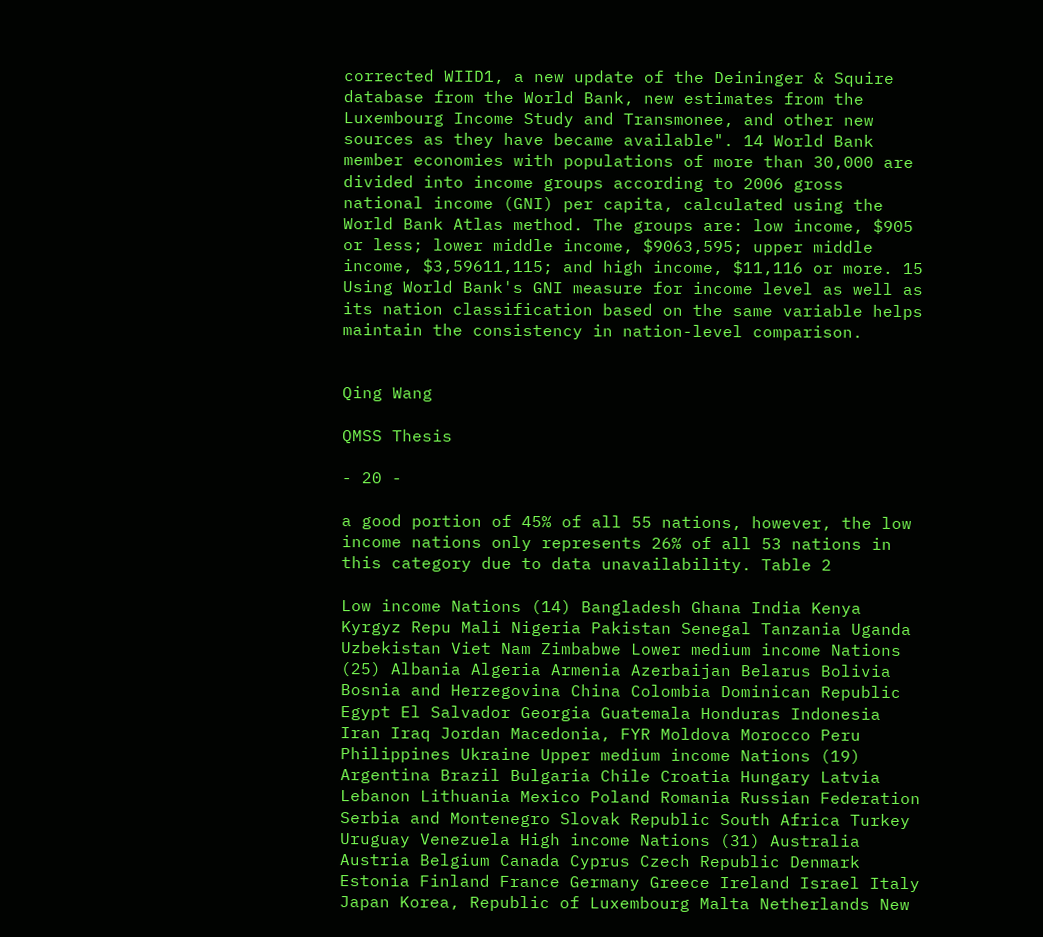corrected WIID1, a new update of the Deininger & Squire database from the World Bank, new estimates from the Luxembourg Income Study and Transmonee, and other new sources as they have became available". 14 World Bank member economies with populations of more than 30,000 are divided into income groups according to 2006 gross national income (GNI) per capita, calculated using the World Bank Atlas method. The groups are: low income, $905 or less; lower middle income, $9063,595; upper middle income, $3,59611,115; and high income, $11,116 or more. 15 Using World Bank's GNI measure for income level as well as its nation classification based on the same variable helps maintain the consistency in nation-level comparison.


Qing Wang

QMSS Thesis

- 20 -

a good portion of 45% of all 55 nations, however, the low income nations only represents 26% of all 53 nations in this category due to data unavailability. Table 2

Low income Nations (14) Bangladesh Ghana India Kenya Kyrgyz Repu Mali Nigeria Pakistan Senegal Tanzania Uganda Uzbekistan Viet Nam Zimbabwe Lower medium income Nations (25) Albania Algeria Armenia Azerbaijan Belarus Bolivia Bosnia and Herzegovina China Colombia Dominican Republic Egypt El Salvador Georgia Guatemala Honduras Indonesia Iran Iraq Jordan Macedonia, FYR Moldova Morocco Peru Philippines Ukraine Upper medium income Nations (19) Argentina Brazil Bulgaria Chile Croatia Hungary Latvia Lebanon Lithuania Mexico Poland Romania Russian Federation Serbia and Montenegro Slovak Republic South Africa Turkey Uruguay Venezuela High income Nations (31) Australia Austria Belgium Canada Cyprus Czech Republic Denmark Estonia Finland France Germany Greece Ireland Israel Italy Japan Korea, Republic of Luxembourg Malta Netherlands New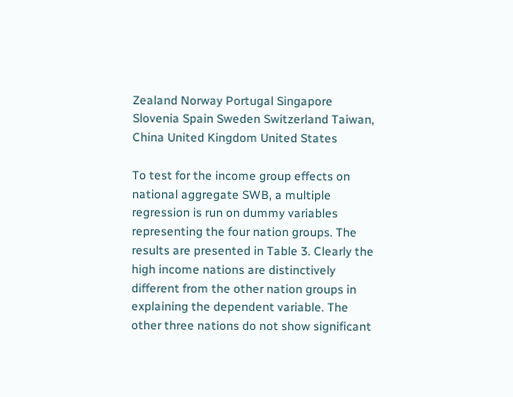Zealand Norway Portugal Singapore Slovenia Spain Sweden Switzerland Taiwan, China United Kingdom United States

To test for the income group effects on national aggregate SWB, a multiple regression is run on dummy variables representing the four nation groups. The results are presented in Table 3. Clearly the high income nations are distinctively different from the other nation groups in explaining the dependent variable. The other three nations do not show significant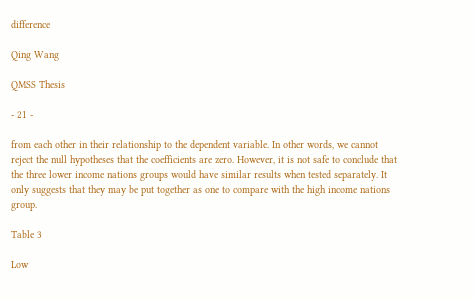difference

Qing Wang

QMSS Thesis

- 21 -

from each other in their relationship to the dependent variable. In other words, we cannot reject the null hypotheses that the coefficients are zero. However, it is not safe to conclude that the three lower income nations groups would have similar results when tested separately. It only suggests that they may be put together as one to compare with the high income nations group.

Table 3

Low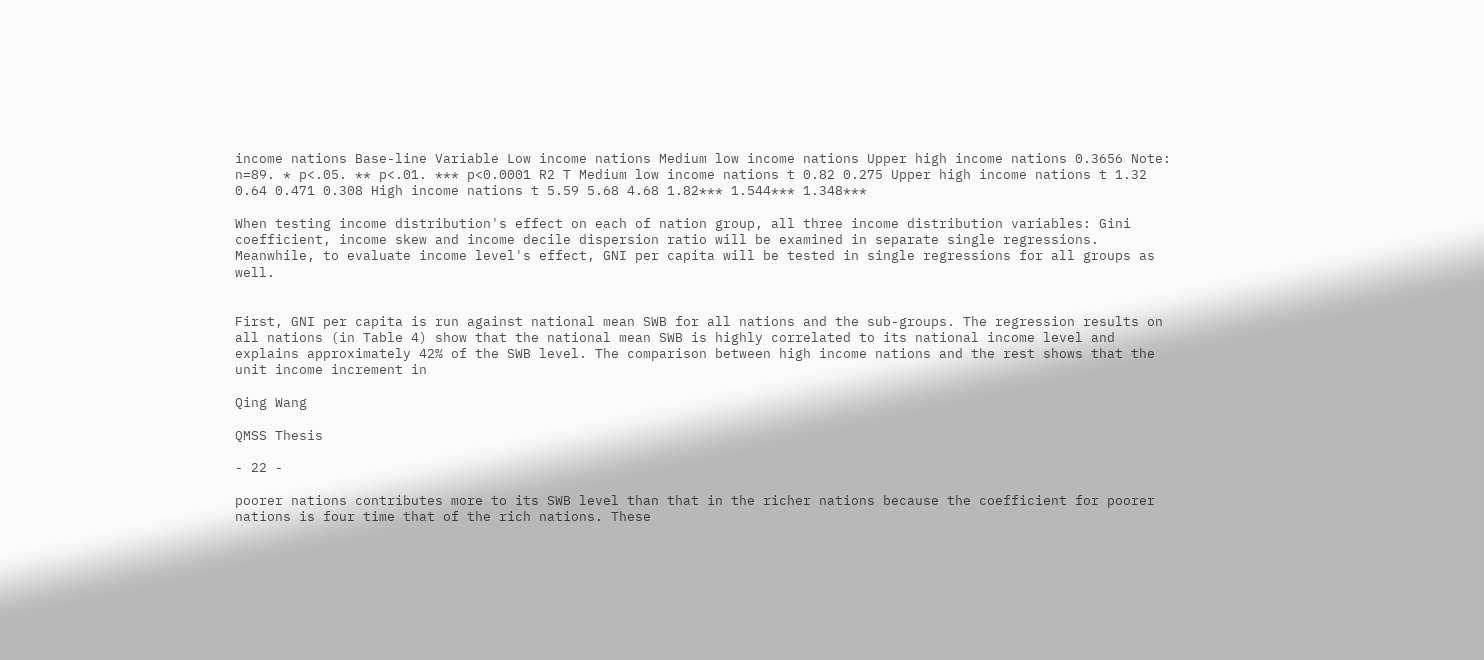income nations Base-line Variable Low income nations Medium low income nations Upper high income nations 0.3656 Note: n=89. * p<.05. ** p<.01. *** p<0.0001 R2 T Medium low income nations t 0.82 0.275 Upper high income nations t 1.32 0.64 0.471 0.308 High income nations t 5.59 5.68 4.68 1.82*** 1.544*** 1.348***

When testing income distribution's effect on each of nation group, all three income distribution variables: Gini coefficient, income skew and income decile dispersion ratio will be examined in separate single regressions. Meanwhile, to evaluate income level's effect, GNI per capita will be tested in single regressions for all groups as well.


First, GNI per capita is run against national mean SWB for all nations and the sub-groups. The regression results on all nations (in Table 4) show that the national mean SWB is highly correlated to its national income level and explains approximately 42% of the SWB level. The comparison between high income nations and the rest shows that the unit income increment in

Qing Wang

QMSS Thesis

- 22 -

poorer nations contributes more to its SWB level than that in the richer nations because the coefficient for poorer nations is four time that of the rich nations. These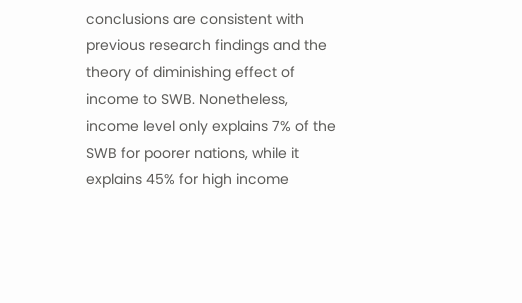conclusions are consistent with previous research findings and the theory of diminishing effect of income to SWB. Nonetheless, income level only explains 7% of the SWB for poorer nations, while it explains 45% for high income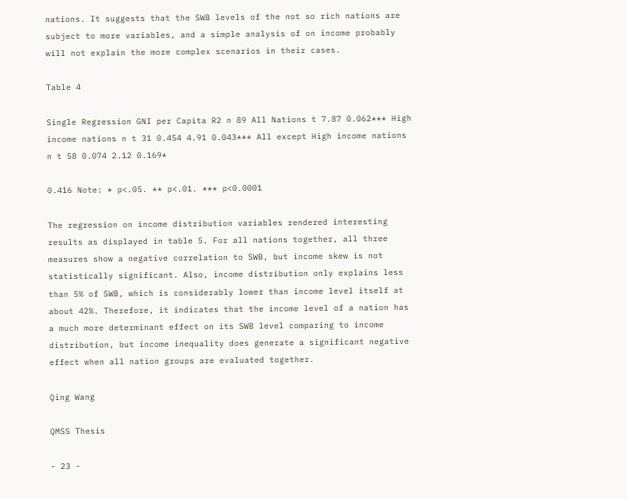nations. It suggests that the SWB levels of the not so rich nations are subject to more variables, and a simple analysis of on income probably will not explain the more complex scenarios in their cases.

Table 4

Single Regression GNI per Capita R2 n 89 All Nations t 7.87 0.062*** High income nations n t 31 0.454 4.91 0.043*** All except High income nations n t 58 0.074 2.12 0.169*

0.416 Note: * p<.05. ** p<.01. *** p<0.0001

The regression on income distribution variables rendered interesting results as displayed in table 5. For all nations together, all three measures show a negative correlation to SWB, but income skew is not statistically significant. Also, income distribution only explains less than 5% of SWB, which is considerably lower than income level itself at about 42%. Therefore, it indicates that the income level of a nation has a much more determinant effect on its SWB level comparing to income distribution, but income inequality does generate a significant negative effect when all nation groups are evaluated together.

Qing Wang

QMSS Thesis

- 23 -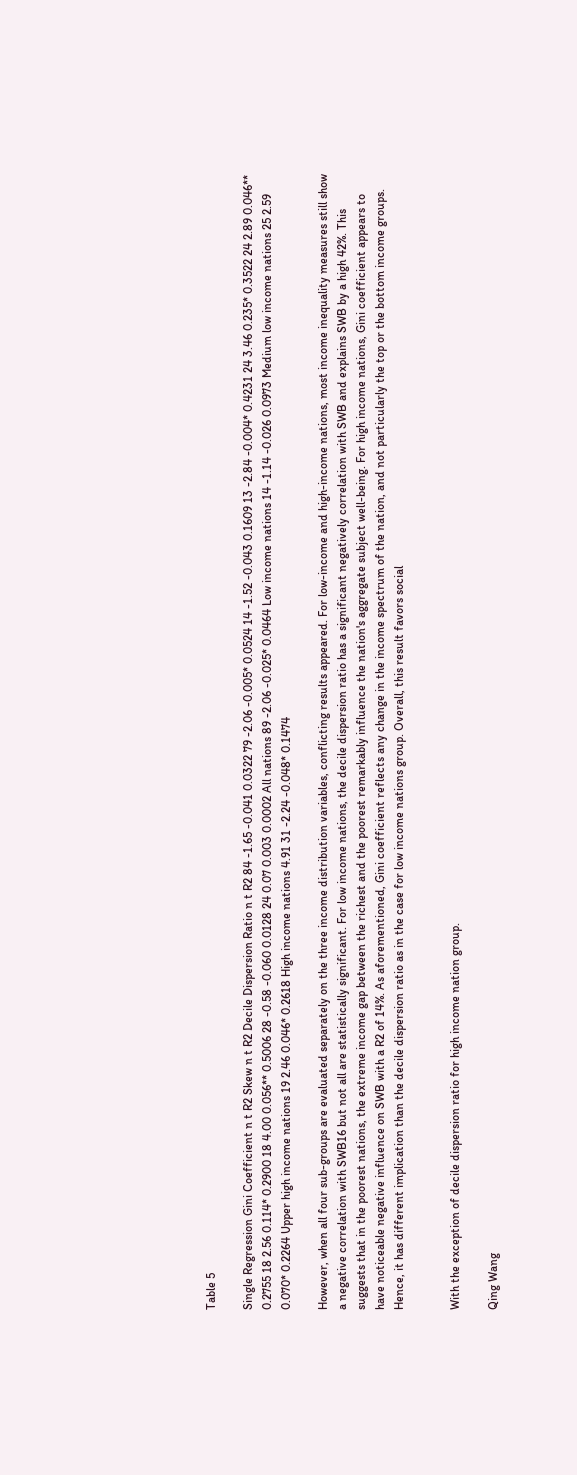Table 5

Single Regression Gini Coefficient n t R2 Skew n t R2 Decile Dispersion Ratio n t R2 84 -1.65 -0.041 0.0322 79 -2.06 -0.005* 0.0524 14 -1.52 -0.043 0.1609 13 -2.84 -0.004* 0.4231 24 3.46 0.235* 0.3522 24 2.89 0.046** 0.2755 18 2.56 0.114* 0.2900 18 4.00 0.056** 0.5006 28 -0.58 -0.060 0.0128 24 0.07 0.003 0.0002 All nations 89 -2.06 -0.025* 0.0464 Low income nations 14 -1.14 -0.026 0.0973 Medium low income nations 25 2.59 0.070* 0.2264 Upper high income nations 19 2.46 0.046* 0.2618 High income nations 4.91 31 -2.24 -0.048* 0.1474

However, when all four sub-groups are evaluated separately on the three income distribution variables, conflicting results appeared. For low-income and high-income nations, most income inequality measures still show a negative correlation with SWB16 but not all are statistically significant. For low income nations, the decile dispersion ratio has a significant negatively correlation with SWB and explains SWB by a high 42%. This suggests that in the poorest nations, the extreme income gap between the richest and the poorest remarkably influence the nation's aggregate subject well-being. For high income nations, Gini coefficient appears to have noticeable negative influence on SWB with a R2 of 14%. As aforementioned, Gini coefficient reflects any change in the income spectrum of the nation, and not particularly the top or the bottom income groups. Hence, it has different implication than the decile dispersion ratio as in the case for low income nations group. Overall, this result favors social


With the exception of decile dispersion ratio for high income nation group.

Qing Wang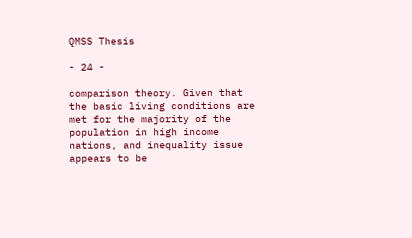QMSS Thesis

- 24 -

comparison theory. Given that the basic living conditions are met for the majority of the population in high income nations, and inequality issue appears to be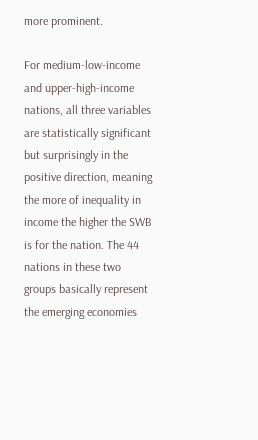more prominent.

For medium-low-income and upper-high-income nations, all three variables are statistically significant but surprisingly in the positive direction, meaning the more of inequality in income the higher the SWB is for the nation. The 44 nations in these two groups basically represent the emerging economies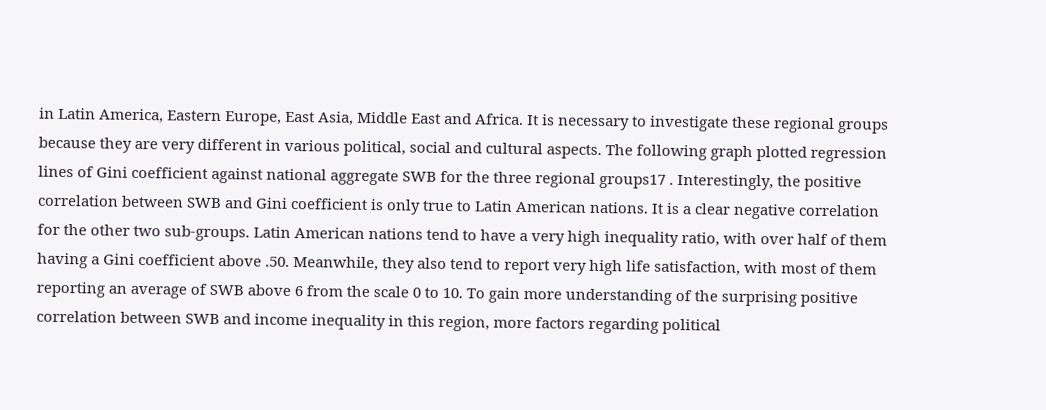in Latin America, Eastern Europe, East Asia, Middle East and Africa. It is necessary to investigate these regional groups because they are very different in various political, social and cultural aspects. The following graph plotted regression lines of Gini coefficient against national aggregate SWB for the three regional groups17 . Interestingly, the positive correlation between SWB and Gini coefficient is only true to Latin American nations. It is a clear negative correlation for the other two sub-groups. Latin American nations tend to have a very high inequality ratio, with over half of them having a Gini coefficient above .50. Meanwhile, they also tend to report very high life satisfaction, with most of them reporting an average of SWB above 6 from the scale 0 to 10. To gain more understanding of the surprising positive correlation between SWB and income inequality in this region, more factors regarding political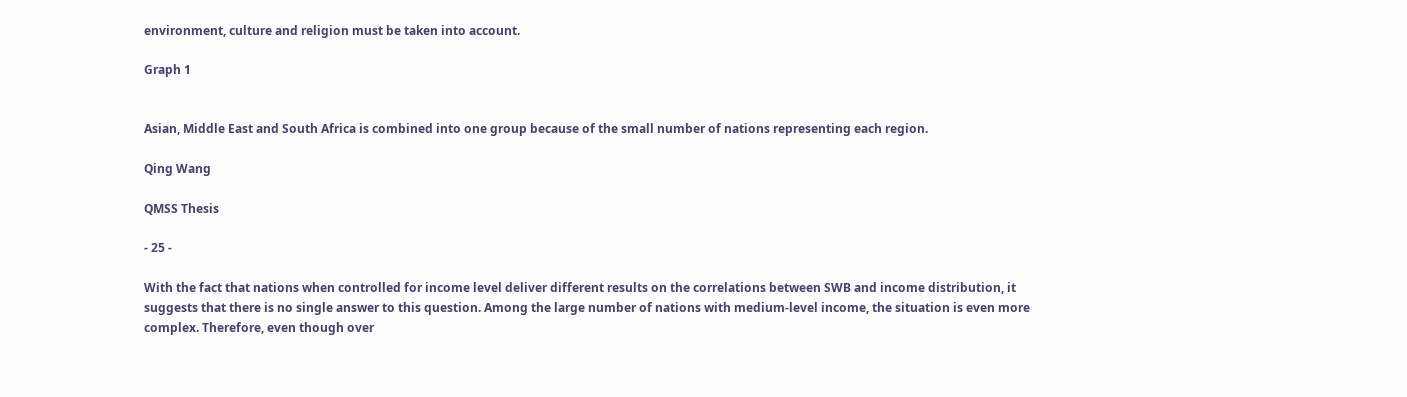environment, culture and religion must be taken into account.

Graph 1


Asian, Middle East and South Africa is combined into one group because of the small number of nations representing each region.

Qing Wang

QMSS Thesis

- 25 -

With the fact that nations when controlled for income level deliver different results on the correlations between SWB and income distribution, it suggests that there is no single answer to this question. Among the large number of nations with medium-level income, the situation is even more complex. Therefore, even though over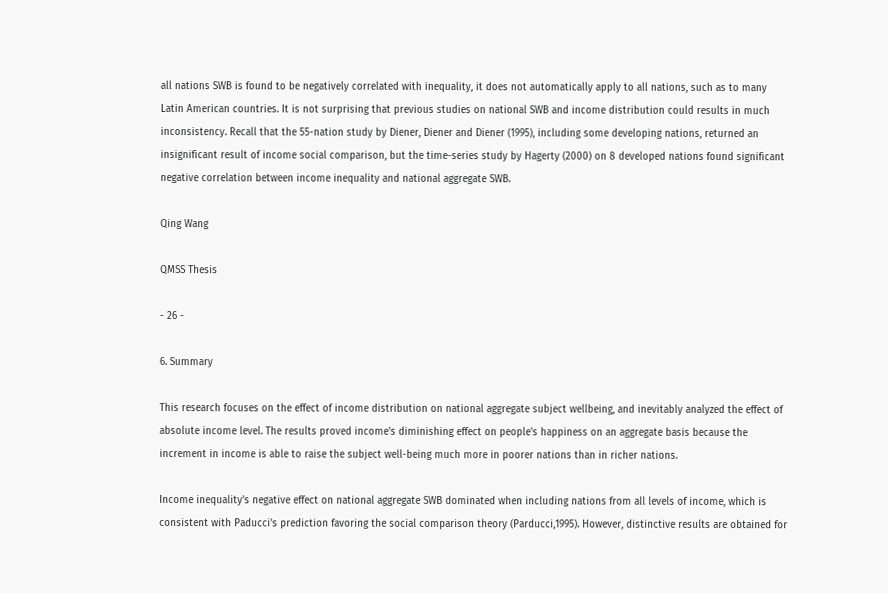all nations SWB is found to be negatively correlated with inequality, it does not automatically apply to all nations, such as to many Latin American countries. It is not surprising that previous studies on national SWB and income distribution could results in much inconsistency. Recall that the 55-nation study by Diener, Diener and Diener (1995), including some developing nations, returned an insignificant result of income social comparison, but the time-series study by Hagerty (2000) on 8 developed nations found significant negative correlation between income inequality and national aggregate SWB.

Qing Wang

QMSS Thesis

- 26 -

6. Summary

This research focuses on the effect of income distribution on national aggregate subject wellbeing, and inevitably analyzed the effect of absolute income level. The results proved income's diminishing effect on people's happiness on an aggregate basis because the increment in income is able to raise the subject well-being much more in poorer nations than in richer nations.

Income inequality's negative effect on national aggregate SWB dominated when including nations from all levels of income, which is consistent with Paducci's prediction favoring the social comparison theory (Parducci,1995). However, distinctive results are obtained for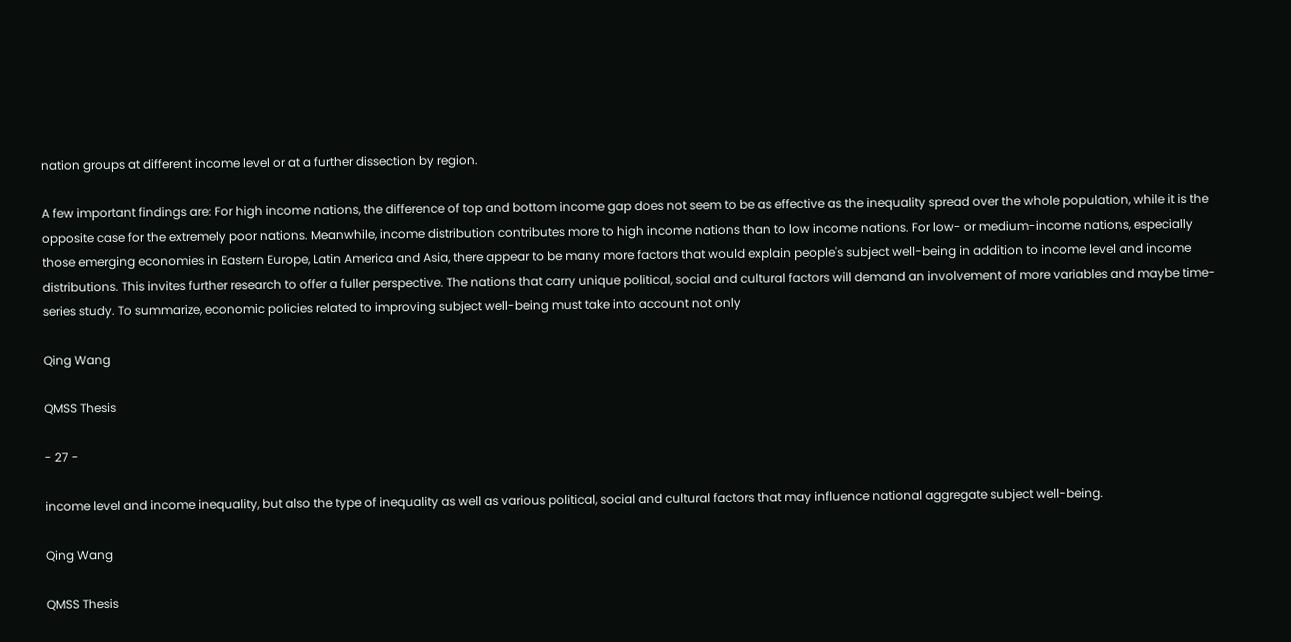nation groups at different income level or at a further dissection by region.

A few important findings are: For high income nations, the difference of top and bottom income gap does not seem to be as effective as the inequality spread over the whole population, while it is the opposite case for the extremely poor nations. Meanwhile, income distribution contributes more to high income nations than to low income nations. For low- or medium-income nations, especially those emerging economies in Eastern Europe, Latin America and Asia, there appear to be many more factors that would explain people's subject well-being in addition to income level and income distributions. This invites further research to offer a fuller perspective. The nations that carry unique political, social and cultural factors will demand an involvement of more variables and maybe time-series study. To summarize, economic policies related to improving subject well-being must take into account not only

Qing Wang

QMSS Thesis

- 27 -

income level and income inequality, but also the type of inequality as well as various political, social and cultural factors that may influence national aggregate subject well-being.

Qing Wang

QMSS Thesis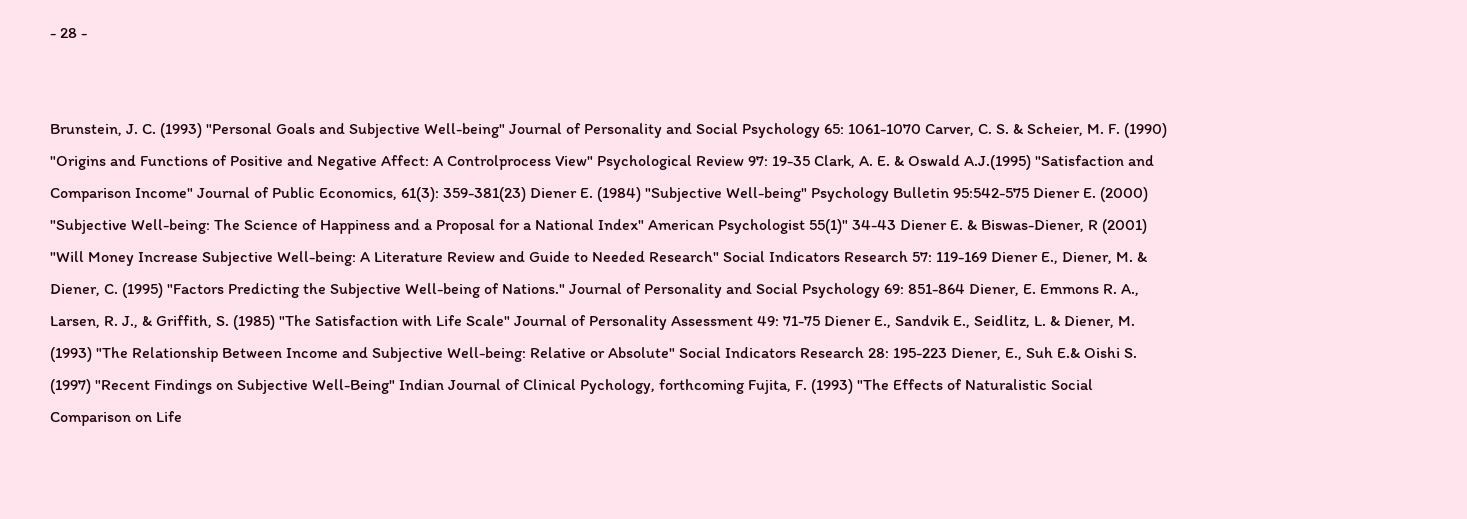- 28 -


Brunstein, J. C. (1993) "Personal Goals and Subjective Well-being" Journal of Personality and Social Psychology 65: 1061-1070 Carver, C. S. & Scheier, M. F. (1990) "Origins and Functions of Positive and Negative Affect: A Controlprocess View" Psychological Review 97: 19-35 Clark, A. E. & Oswald A.J.(1995) "Satisfaction and Comparison Income" Journal of Public Economics, 61(3): 359-381(23) Diener E. (1984) "Subjective Well-being" Psychology Bulletin 95:542-575 Diener E. (2000) "Subjective Well-being: The Science of Happiness and a Proposal for a National Index" American Psychologist 55(1)" 34-43 Diener E. & Biswas-Diener, R (2001) "Will Money Increase Subjective Well-being: A Literature Review and Guide to Needed Research" Social Indicators Research 57: 119-169 Diener E., Diener, M. & Diener, C. (1995) "Factors Predicting the Subjective Well-being of Nations." Journal of Personality and Social Psychology 69: 851-864 Diener, E. Emmons R. A., Larsen, R. J., & Griffith, S. (1985) "The Satisfaction with Life Scale" Journal of Personality Assessment 49: 71-75 Diener E., Sandvik E., Seidlitz, L. & Diener, M. (1993) "The Relationship Between Income and Subjective Well-being: Relative or Absolute" Social Indicators Research 28: 195-223 Diener, E., Suh E.& Oishi S. (1997) "Recent Findings on Subjective Well-Being" Indian Journal of Clinical Pychology, forthcoming Fujita, F. (1993) "The Effects of Naturalistic Social Comparison on Life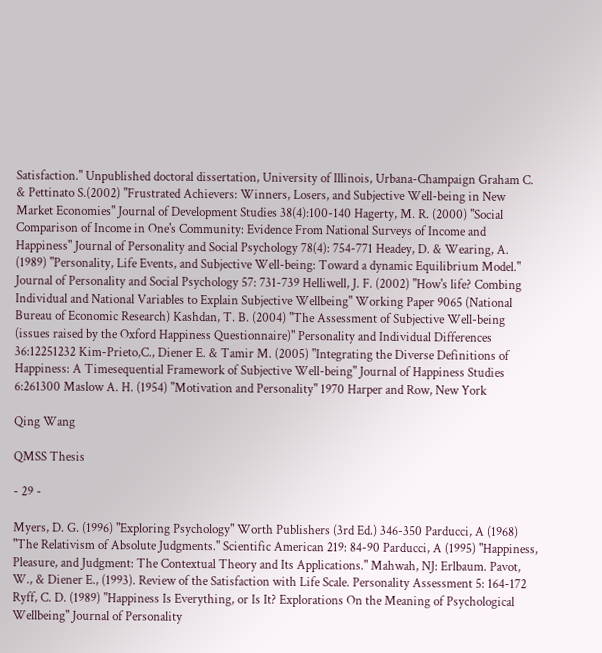Satisfaction." Unpublished doctoral dissertation, University of Illinois, Urbana-Champaign Graham C. & Pettinato S.(2002) "Frustrated Achievers: Winners, Losers, and Subjective Well-being in New Market Economies" Journal of Development Studies 38(4):100-140 Hagerty, M. R. (2000) "Social Comparison of Income in One's Community: Evidence From National Surveys of Income and Happiness" Journal of Personality and Social Psychology 78(4): 754-771 Headey, D. & Wearing, A. (1989) "Personality, Life Events, and Subjective Well-being: Toward a dynamic Equilibrium Model." Journal of Personality and Social Psychology 57: 731-739 Helliwell, J. F. (2002) "How's life? Combing Individual and National Variables to Explain Subjective Wellbeing" Working Paper 9065 (National Bureau of Economic Research) Kashdan, T. B. (2004) "The Assessment of Subjective Well-being (issues raised by the Oxford Happiness Questionnaire)" Personality and Individual Differences 36:12251232 Kim-Prieto,C., Diener E. & Tamir M. (2005) "Integrating the Diverse Definitions of Happiness: A Timesequential Framework of Subjective Well-being" Journal of Happiness Studies 6:261300 Maslow A. H. (1954) "Motivation and Personality" 1970 Harper and Row, New York

Qing Wang

QMSS Thesis

- 29 -

Myers, D. G. (1996) "Exploring Psychology" Worth Publishers (3rd Ed.) 346-350 Parducci, A (1968) "The Relativism of Absolute Judgments." Scientific American 219: 84-90 Parducci, A (1995) "Happiness, Pleasure, and Judgment: The Contextual Theory and Its Applications." Mahwah, NJ: Erlbaum. Pavot, W., & Diener E., (1993). Review of the Satisfaction with Life Scale. Personality Assessment 5: 164-172 Ryff, C. D. (1989) "Happiness Is Everything, or Is It? Explorations On the Meaning of Psychological Wellbeing" Journal of Personality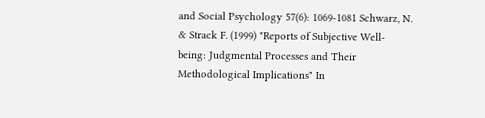and Social Psychology 57(6): 1069-1081 Schwarz, N. & Strack F. (1999) "Reports of Subjective Well-being: Judgmental Processes and Their Methodological Implications" In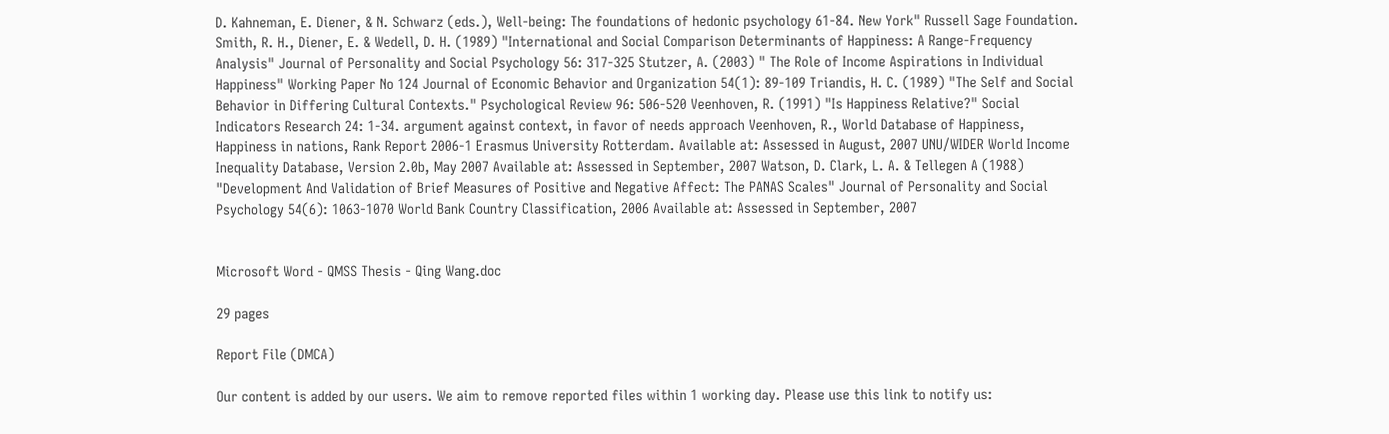D. Kahneman, E. Diener, & N. Schwarz (eds.), Well-being: The foundations of hedonic psychology 61-84. New York" Russell Sage Foundation. Smith, R. H., Diener, E. & Wedell, D. H. (1989) "International and Social Comparison Determinants of Happiness: A Range-Frequency Analysis" Journal of Personality and Social Psychology 56: 317-325 Stutzer, A. (2003) " The Role of Income Aspirations in Individual Happiness" Working Paper No 124 Journal of Economic Behavior and Organization 54(1): 89-109 Triandis, H. C. (1989) "The Self and Social Behavior in Differing Cultural Contexts." Psychological Review 96: 506-520 Veenhoven, R. (1991) "Is Happiness Relative?" Social Indicators Research 24: 1-34. argument against context, in favor of needs approach Veenhoven, R., World Database of Happiness, Happiness in nations, Rank Report 2006-1 Erasmus University Rotterdam. Available at: Assessed in August, 2007 UNU/WIDER World Income Inequality Database, Version 2.0b, May 2007 Available at: Assessed in September, 2007 Watson, D. Clark, L. A. & Tellegen A (1988) "Development And Validation of Brief Measures of Positive and Negative Affect: The PANAS Scales" Journal of Personality and Social Psychology 54(6): 1063-1070 World Bank Country Classification, 2006 Available at: Assessed in September, 2007


Microsoft Word - QMSS Thesis - Qing Wang.doc

29 pages

Report File (DMCA)

Our content is added by our users. We aim to remove reported files within 1 working day. Please use this link to notify us: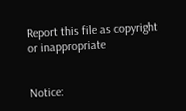Report this file as copyright or inappropriate


Notice: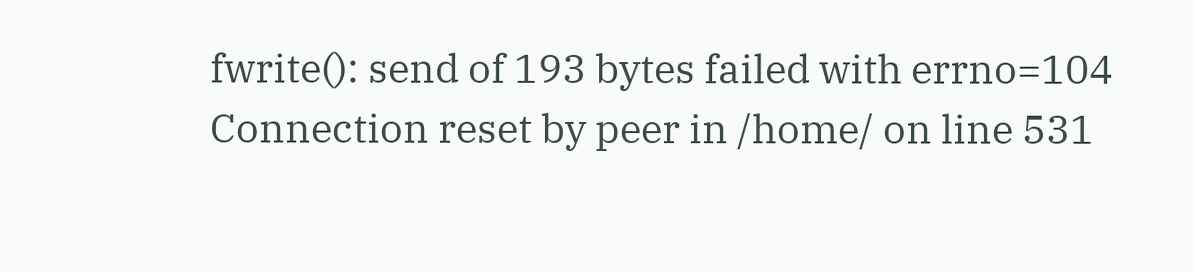fwrite(): send of 193 bytes failed with errno=104 Connection reset by peer in /home/ on line 531